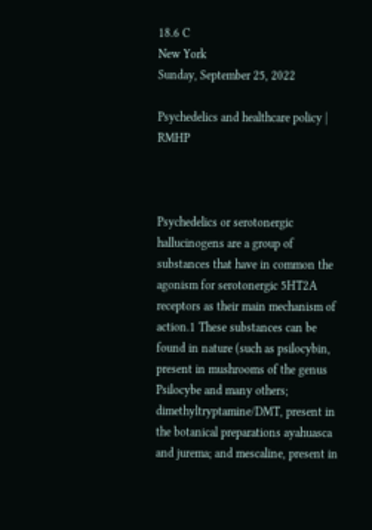18.6 C
New York
Sunday, September 25, 2022

Psychedelics and healthcare policy | RMHP



Psychedelics or serotonergic hallucinogens are a group of substances that have in common the agonism for serotonergic 5HT2A receptors as their main mechanism of action.1 These substances can be found in nature (such as psilocybin, present in mushrooms of the genus Psilocybe and many others; dimethyltryptamine/DMT, present in the botanical preparations ayahuasca and jurema; and mescaline, present in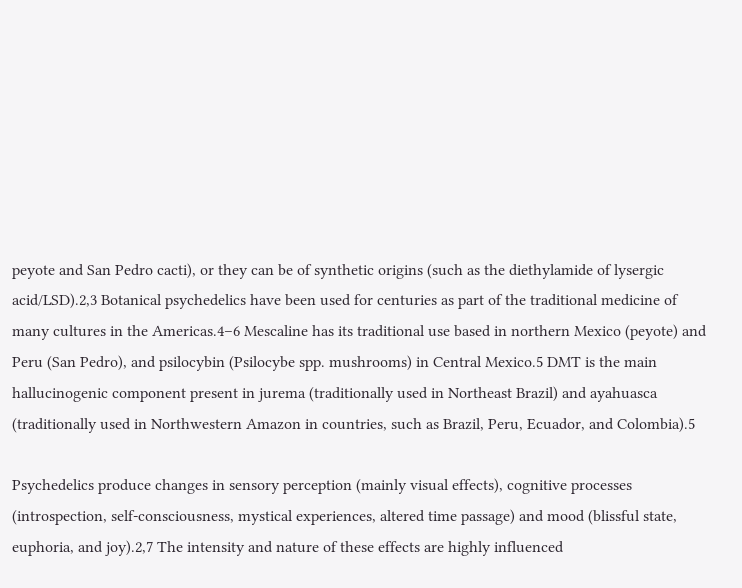peyote and San Pedro cacti), or they can be of synthetic origins (such as the diethylamide of lysergic acid/LSD).2,3 Botanical psychedelics have been used for centuries as part of the traditional medicine of many cultures in the Americas.4–6 Mescaline has its traditional use based in northern Mexico (peyote) and Peru (San Pedro), and psilocybin (Psilocybe spp. mushrooms) in Central Mexico.5 DMT is the main hallucinogenic component present in jurema (traditionally used in Northeast Brazil) and ayahuasca (traditionally used in Northwestern Amazon in countries, such as Brazil, Peru, Ecuador, and Colombia).5

Psychedelics produce changes in sensory perception (mainly visual effects), cognitive processes (introspection, self-consciousness, mystical experiences, altered time passage) and mood (blissful state, euphoria, and joy).2,7 The intensity and nature of these effects are highly influenced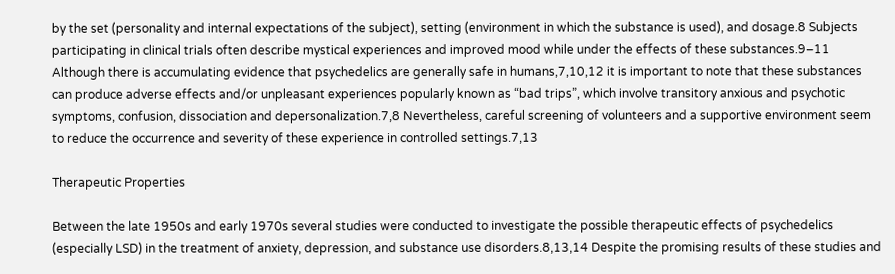by the set (personality and internal expectations of the subject), setting (environment in which the substance is used), and dosage.8 Subjects participating in clinical trials often describe mystical experiences and improved mood while under the effects of these substances.9–11 Although there is accumulating evidence that psychedelics are generally safe in humans,7,10,12 it is important to note that these substances can produce adverse effects and/or unpleasant experiences popularly known as “bad trips”, which involve transitory anxious and psychotic symptoms, confusion, dissociation and depersonalization.7,8 Nevertheless, careful screening of volunteers and a supportive environment seem to reduce the occurrence and severity of these experience in controlled settings.7,13

Therapeutic Properties

Between the late 1950s and early 1970s several studies were conducted to investigate the possible therapeutic effects of psychedelics (especially LSD) in the treatment of anxiety, depression, and substance use disorders.8,13,14 Despite the promising results of these studies and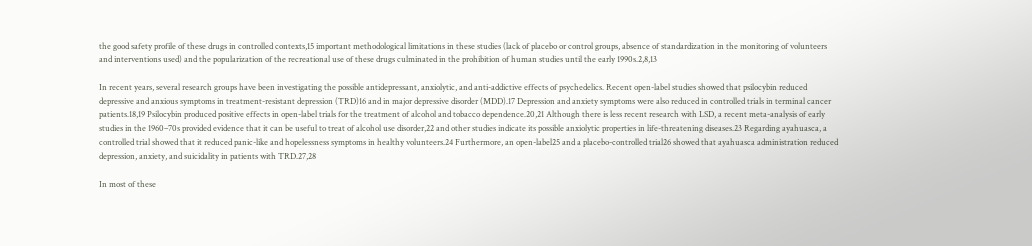the good safety profile of these drugs in controlled contexts,15 important methodological limitations in these studies (lack of placebo or control groups, absence of standardization in the monitoring of volunteers and interventions used) and the popularization of the recreational use of these drugs culminated in the prohibition of human studies until the early 1990s.2,8,13

In recent years, several research groups have been investigating the possible antidepressant, anxiolytic, and anti-addictive effects of psychedelics. Recent open-label studies showed that psilocybin reduced depressive and anxious symptoms in treatment-resistant depression (TRD)16 and in major depressive disorder (MDD).17 Depression and anxiety symptoms were also reduced in controlled trials in terminal cancer patients.18,19 Psilocybin produced positive effects in open-label trials for the treatment of alcohol and tobacco dependence.20,21 Although there is less recent research with LSD, a recent meta-analysis of early studies in the 1960–70s provided evidence that it can be useful to treat of alcohol use disorder,22 and other studies indicate its possible anxiolytic properties in life-threatening diseases.23 Regarding ayahuasca, a controlled trial showed that it reduced panic-like and hopelessness symptoms in healthy volunteers.24 Furthermore, an open-label25 and a placebo-controlled trial26 showed that ayahuasca administration reduced depression, anxiety, and suicidality in patients with TRD.27,28

In most of these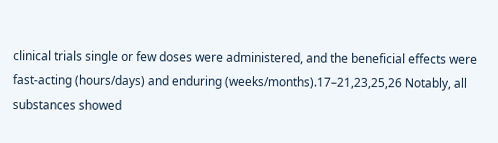clinical trials single or few doses were administered, and the beneficial effects were fast-acting (hours/days) and enduring (weeks/months).17–21,23,25,26 Notably, all substances showed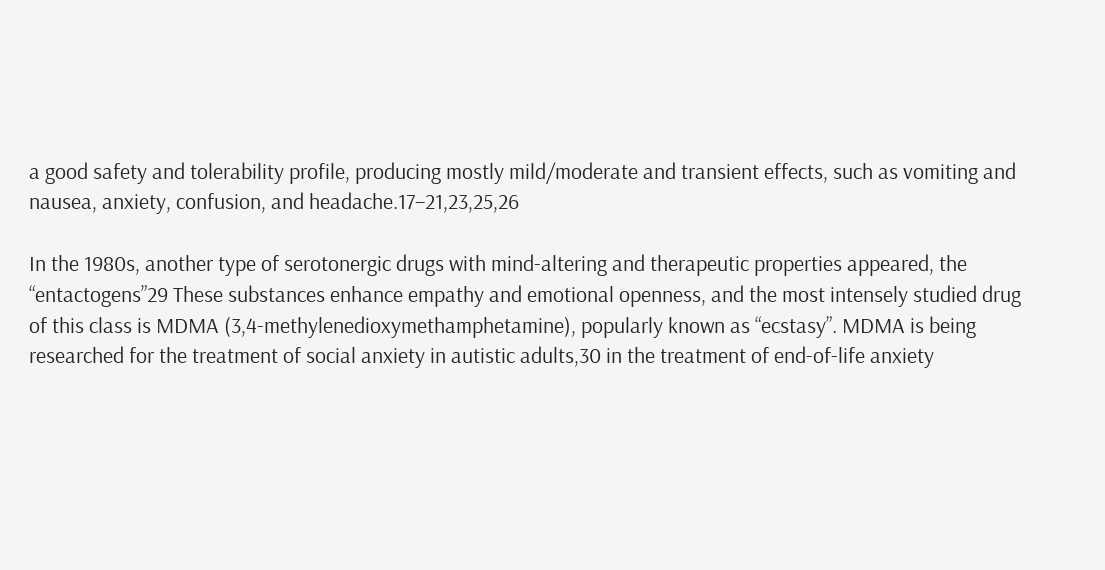a good safety and tolerability profile, producing mostly mild/moderate and transient effects, such as vomiting and nausea, anxiety, confusion, and headache.17–21,23,25,26

In the 1980s, another type of serotonergic drugs with mind-altering and therapeutic properties appeared, the “entactogens”29 These substances enhance empathy and emotional openness, and the most intensely studied drug of this class is MDMA (3,4-methylenedioxymethamphetamine), popularly known as “ecstasy”. MDMA is being researched for the treatment of social anxiety in autistic adults,30 in the treatment of end-of-life anxiety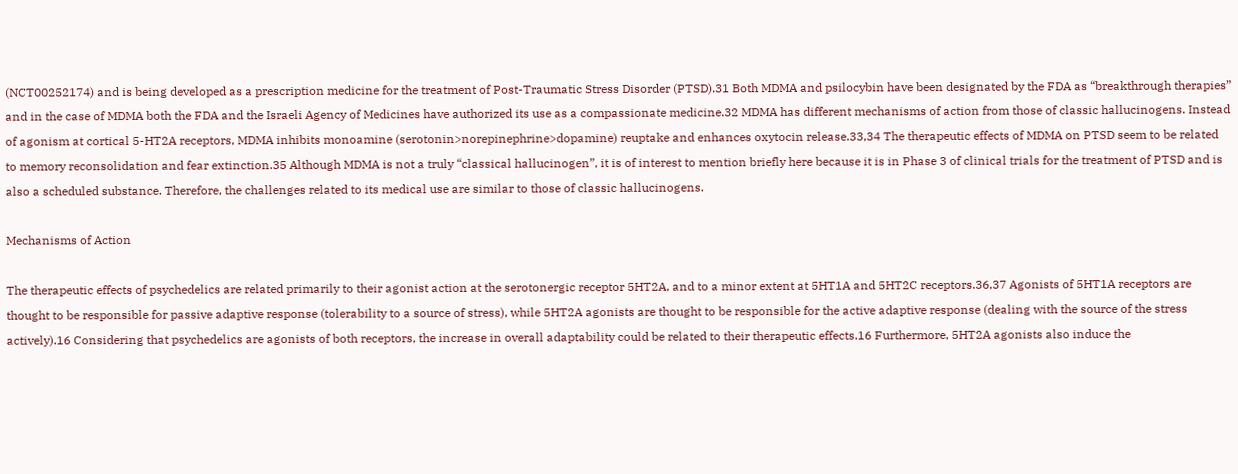(NCT00252174) and is being developed as a prescription medicine for the treatment of Post-Traumatic Stress Disorder (PTSD).31 Both MDMA and psilocybin have been designated by the FDA as “breakthrough therapies” and in the case of MDMA both the FDA and the Israeli Agency of Medicines have authorized its use as a compassionate medicine.32 MDMA has different mechanisms of action from those of classic hallucinogens. Instead of agonism at cortical 5-HT2A receptors, MDMA inhibits monoamine (serotonin>norepinephrine>dopamine) reuptake and enhances oxytocin release.33,34 The therapeutic effects of MDMA on PTSD seem to be related to memory reconsolidation and fear extinction.35 Although MDMA is not a truly “classical hallucinogen”, it is of interest to mention briefly here because it is in Phase 3 of clinical trials for the treatment of PTSD and is also a scheduled substance. Therefore, the challenges related to its medical use are similar to those of classic hallucinogens.

Mechanisms of Action

The therapeutic effects of psychedelics are related primarily to their agonist action at the serotonergic receptor 5HT2A, and to a minor extent at 5HT1A and 5HT2C receptors.36,37 Agonists of 5HT1A receptors are thought to be responsible for passive adaptive response (tolerability to a source of stress), while 5HT2A agonists are thought to be responsible for the active adaptive response (dealing with the source of the stress actively).16 Considering that psychedelics are agonists of both receptors, the increase in overall adaptability could be related to their therapeutic effects.16 Furthermore, 5HT2A agonists also induce the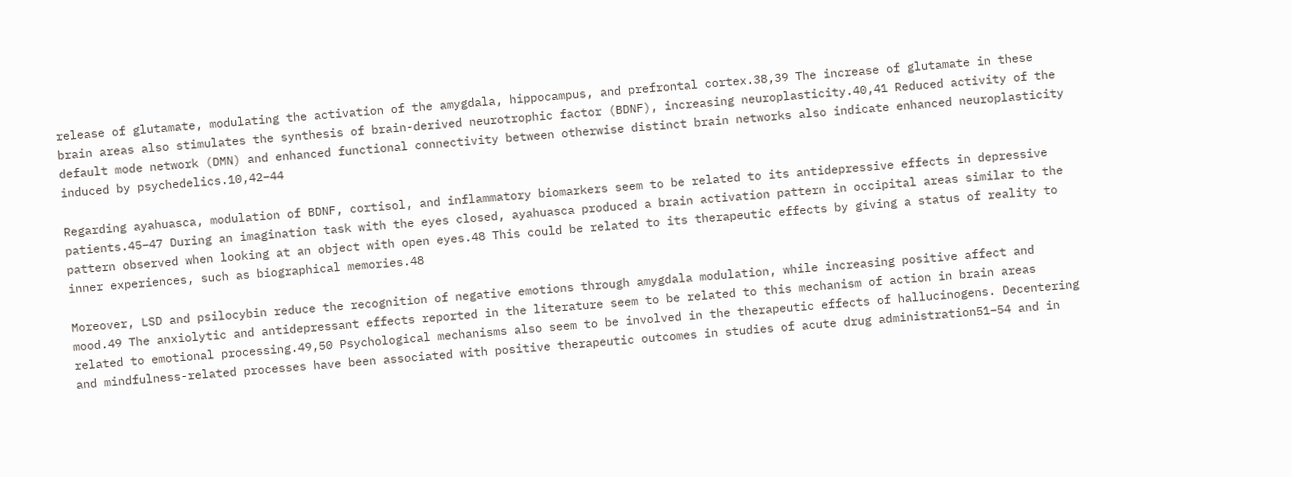release of glutamate, modulating the activation of the amygdala, hippocampus, and prefrontal cortex.38,39 The increase of glutamate in these brain areas also stimulates the synthesis of brain-derived neurotrophic factor (BDNF), increasing neuroplasticity.40,41 Reduced activity of the default mode network (DMN) and enhanced functional connectivity between otherwise distinct brain networks also indicate enhanced neuroplasticity induced by psychedelics.10,42–44

Regarding ayahuasca, modulation of BDNF, cortisol, and inflammatory biomarkers seem to be related to its antidepressive effects in depressive patients.45–47 During an imagination task with the eyes closed, ayahuasca produced a brain activation pattern in occipital areas similar to the pattern observed when looking at an object with open eyes.48 This could be related to its therapeutic effects by giving a status of reality to inner experiences, such as biographical memories.48

Moreover, LSD and psilocybin reduce the recognition of negative emotions through amygdala modulation, while increasing positive affect and mood.49 The anxiolytic and antidepressant effects reported in the literature seem to be related to this mechanism of action in brain areas related to emotional processing.49,50 Psychological mechanisms also seem to be involved in the therapeutic effects of hallucinogens. Decentering and mindfulness-related processes have been associated with positive therapeutic outcomes in studies of acute drug administration51–54 and in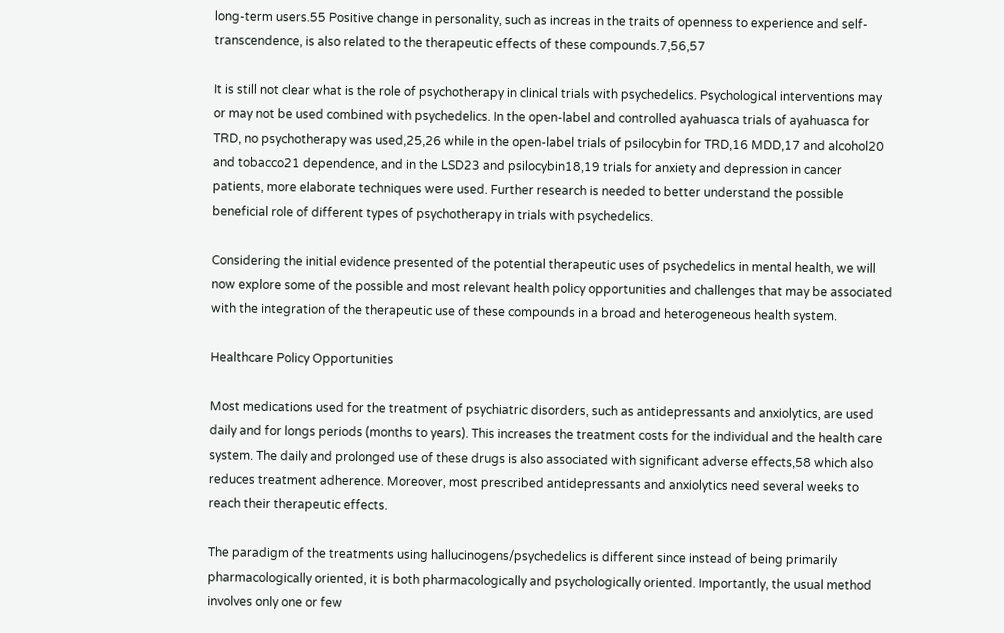long-term users.55 Positive change in personality, such as increas in the traits of openness to experience and self-transcendence, is also related to the therapeutic effects of these compounds.7,56,57

It is still not clear what is the role of psychotherapy in clinical trials with psychedelics. Psychological interventions may or may not be used combined with psychedelics. In the open-label and controlled ayahuasca trials of ayahuasca for TRD, no psychotherapy was used,25,26 while in the open-label trials of psilocybin for TRD,16 MDD,17 and alcohol20 and tobacco21 dependence, and in the LSD23 and psilocybin18,19 trials for anxiety and depression in cancer patients, more elaborate techniques were used. Further research is needed to better understand the possible beneficial role of different types of psychotherapy in trials with psychedelics.

Considering the initial evidence presented of the potential therapeutic uses of psychedelics in mental health, we will now explore some of the possible and most relevant health policy opportunities and challenges that may be associated with the integration of the therapeutic use of these compounds in a broad and heterogeneous health system.

Healthcare Policy Opportunities

Most medications used for the treatment of psychiatric disorders, such as antidepressants and anxiolytics, are used daily and for longs periods (months to years). This increases the treatment costs for the individual and the health care system. The daily and prolonged use of these drugs is also associated with significant adverse effects,58 which also reduces treatment adherence. Moreover, most prescribed antidepressants and anxiolytics need several weeks to reach their therapeutic effects.

The paradigm of the treatments using hallucinogens/psychedelics is different since instead of being primarily pharmacologically oriented, it is both pharmacologically and psychologically oriented. Importantly, the usual method involves only one or few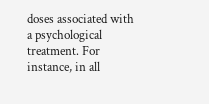doses associated with a psychological treatment. For instance, in all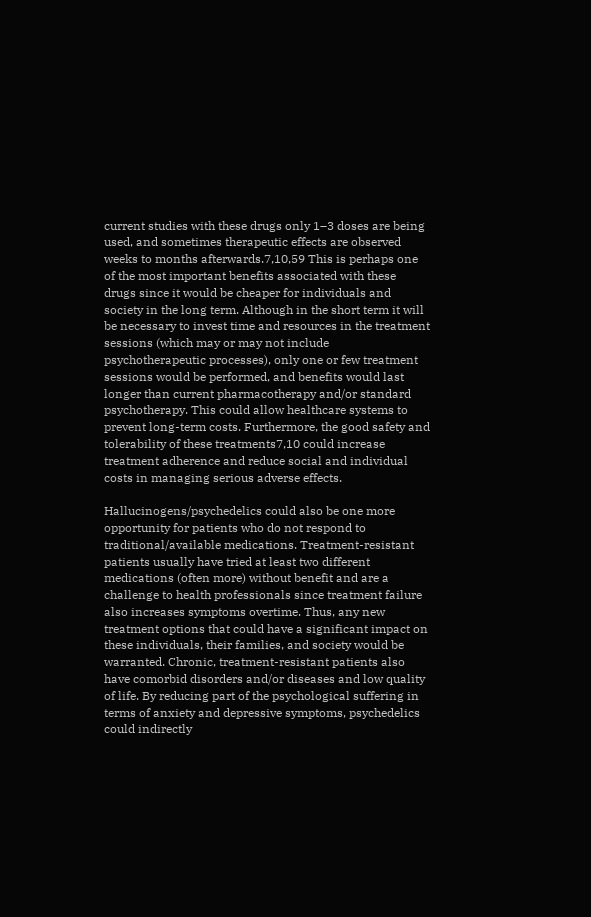current studies with these drugs only 1–3 doses are being used, and sometimes therapeutic effects are observed weeks to months afterwards.7,10,59 This is perhaps one of the most important benefits associated with these drugs since it would be cheaper for individuals and society in the long term. Although in the short term it will be necessary to invest time and resources in the treatment sessions (which may or may not include psychotherapeutic processes), only one or few treatment sessions would be performed, and benefits would last longer than current pharmacotherapy and/or standard psychotherapy. This could allow healthcare systems to prevent long-term costs. Furthermore, the good safety and tolerability of these treatments7,10 could increase treatment adherence and reduce social and individual costs in managing serious adverse effects.

Hallucinogens/psychedelics could also be one more opportunity for patients who do not respond to traditional/available medications. Treatment-resistant patients usually have tried at least two different medications (often more) without benefit and are a challenge to health professionals since treatment failure also increases symptoms overtime. Thus, any new treatment options that could have a significant impact on these individuals, their families, and society would be warranted. Chronic, treatment-resistant patients also have comorbid disorders and/or diseases and low quality of life. By reducing part of the psychological suffering in terms of anxiety and depressive symptoms, psychedelics could indirectly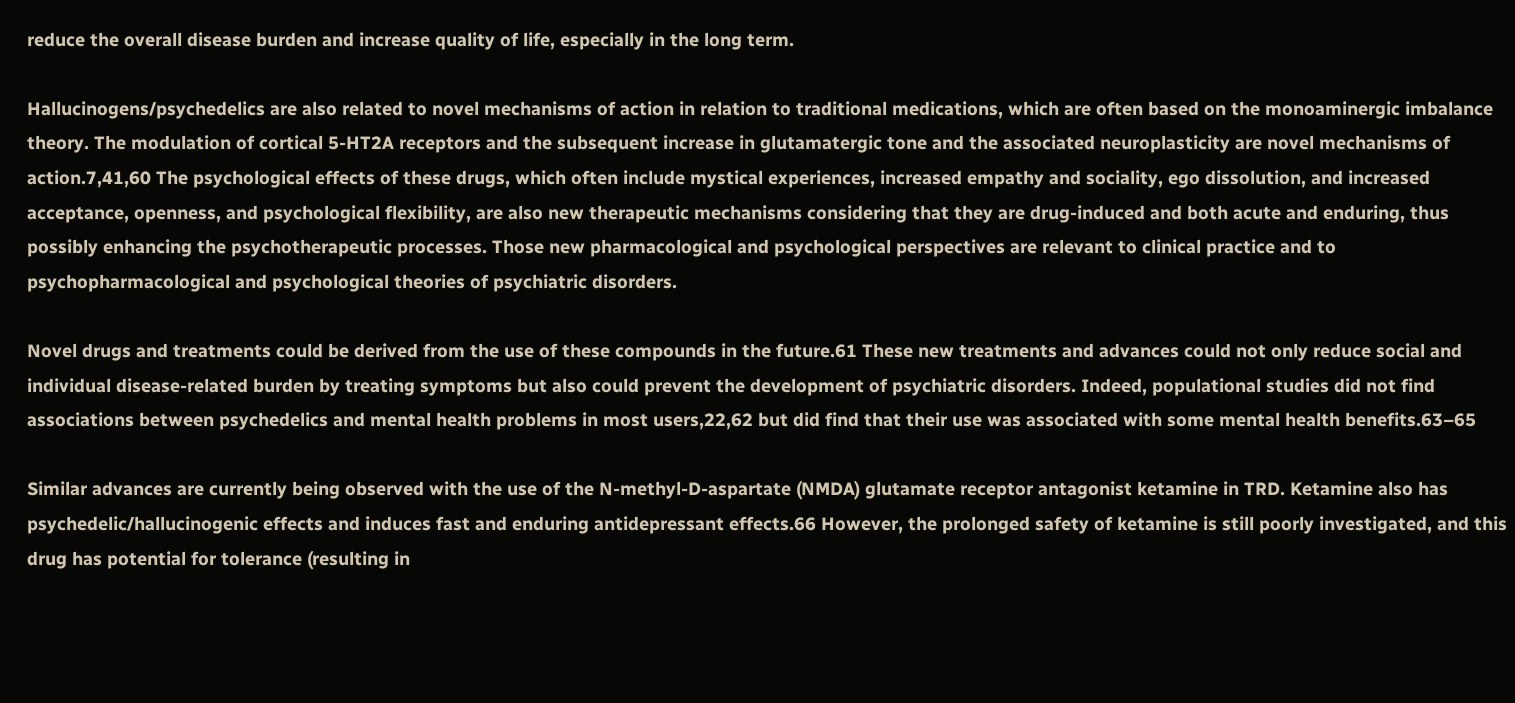reduce the overall disease burden and increase quality of life, especially in the long term.

Hallucinogens/psychedelics are also related to novel mechanisms of action in relation to traditional medications, which are often based on the monoaminergic imbalance theory. The modulation of cortical 5-HT2A receptors and the subsequent increase in glutamatergic tone and the associated neuroplasticity are novel mechanisms of action.7,41,60 The psychological effects of these drugs, which often include mystical experiences, increased empathy and sociality, ego dissolution, and increased acceptance, openness, and psychological flexibility, are also new therapeutic mechanisms considering that they are drug-induced and both acute and enduring, thus possibly enhancing the psychotherapeutic processes. Those new pharmacological and psychological perspectives are relevant to clinical practice and to psychopharmacological and psychological theories of psychiatric disorders.

Novel drugs and treatments could be derived from the use of these compounds in the future.61 These new treatments and advances could not only reduce social and individual disease-related burden by treating symptoms but also could prevent the development of psychiatric disorders. Indeed, populational studies did not find associations between psychedelics and mental health problems in most users,22,62 but did find that their use was associated with some mental health benefits.63–65

Similar advances are currently being observed with the use of the N-methyl-D-aspartate (NMDA) glutamate receptor antagonist ketamine in TRD. Ketamine also has psychedelic/hallucinogenic effects and induces fast and enduring antidepressant effects.66 However, the prolonged safety of ketamine is still poorly investigated, and this drug has potential for tolerance (resulting in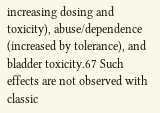increasing dosing and toxicity), abuse/dependence (increased by tolerance), and bladder toxicity.67 Such effects are not observed with classic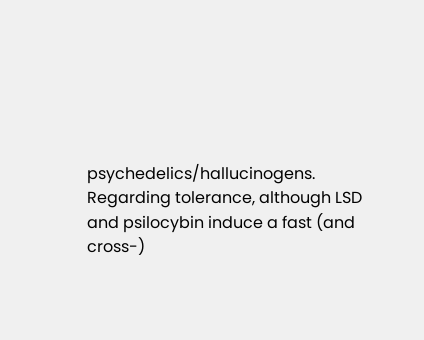psychedelics/hallucinogens. Regarding tolerance, although LSD and psilocybin induce a fast (and cross-)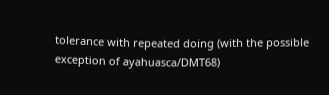tolerance with repeated doing (with the possible exception of ayahuasca/DMT68)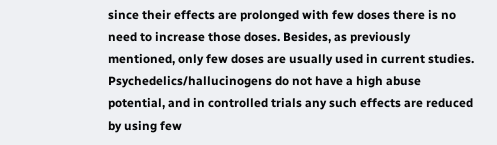since their effects are prolonged with few doses there is no need to increase those doses. Besides, as previously mentioned, only few doses are usually used in current studies. Psychedelics/hallucinogens do not have a high abuse potential, and in controlled trials any such effects are reduced by using few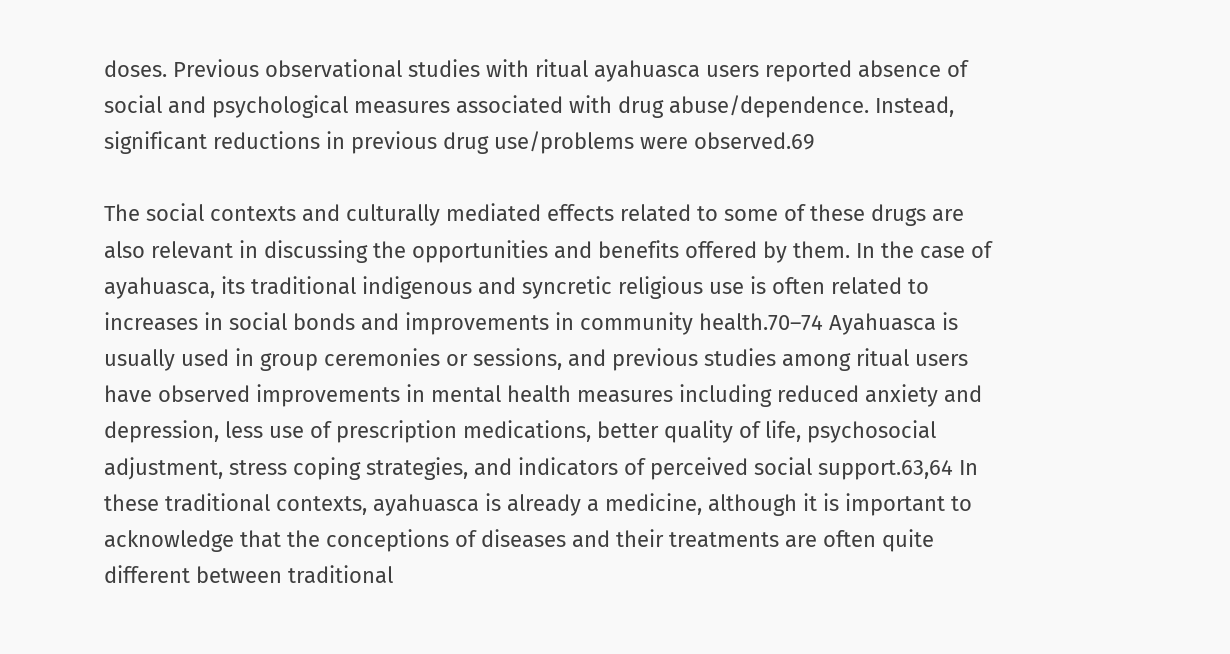doses. Previous observational studies with ritual ayahuasca users reported absence of social and psychological measures associated with drug abuse/dependence. Instead, significant reductions in previous drug use/problems were observed.69

The social contexts and culturally mediated effects related to some of these drugs are also relevant in discussing the opportunities and benefits offered by them. In the case of ayahuasca, its traditional indigenous and syncretic religious use is often related to increases in social bonds and improvements in community health.70–74 Ayahuasca is usually used in group ceremonies or sessions, and previous studies among ritual users have observed improvements in mental health measures including reduced anxiety and depression, less use of prescription medications, better quality of life, psychosocial adjustment, stress coping strategies, and indicators of perceived social support.63,64 In these traditional contexts, ayahuasca is already a medicine, although it is important to acknowledge that the conceptions of diseases and their treatments are often quite different between traditional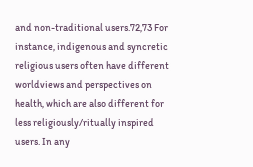and non-traditional users.72,73 For instance, indigenous and syncretic religious users often have different worldviews and perspectives on health, which are also different for less religiously/ritually inspired users. In any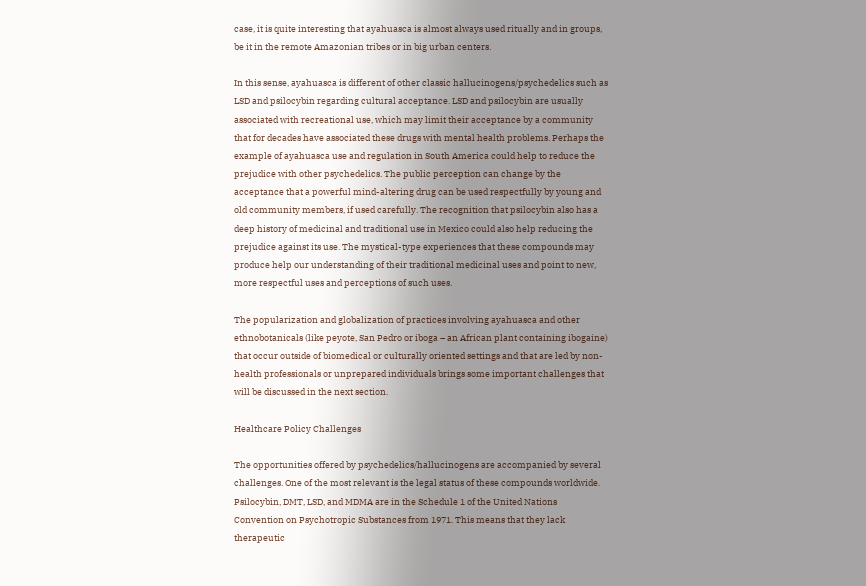case, it is quite interesting that ayahuasca is almost always used ritually and in groups, be it in the remote Amazonian tribes or in big urban centers.

In this sense, ayahuasca is different of other classic hallucinogens/psychedelics such as LSD and psilocybin regarding cultural acceptance. LSD and psilocybin are usually associated with recreational use, which may limit their acceptance by a community that for decades have associated these drugs with mental health problems. Perhaps the example of ayahuasca use and regulation in South America could help to reduce the prejudice with other psychedelics. The public perception can change by the acceptance that a powerful mind-altering drug can be used respectfully by young and old community members, if used carefully. The recognition that psilocybin also has a deep history of medicinal and traditional use in Mexico could also help reducing the prejudice against its use. The mystical-type experiences that these compounds may produce help our understanding of their traditional medicinal uses and point to new, more respectful uses and perceptions of such uses.

The popularization and globalization of practices involving ayahuasca and other ethnobotanicals (like peyote, San Pedro or iboga – an African plant containing ibogaine) that occur outside of biomedical or culturally oriented settings and that are led by non-health professionals or unprepared individuals brings some important challenges that will be discussed in the next section.

Healthcare Policy Challenges

The opportunities offered by psychedelics/hallucinogens are accompanied by several challenges. One of the most relevant is the legal status of these compounds worldwide. Psilocybin, DMT, LSD, and MDMA are in the Schedule 1 of the United Nations Convention on Psychotropic Substances from 1971. This means that they lack therapeutic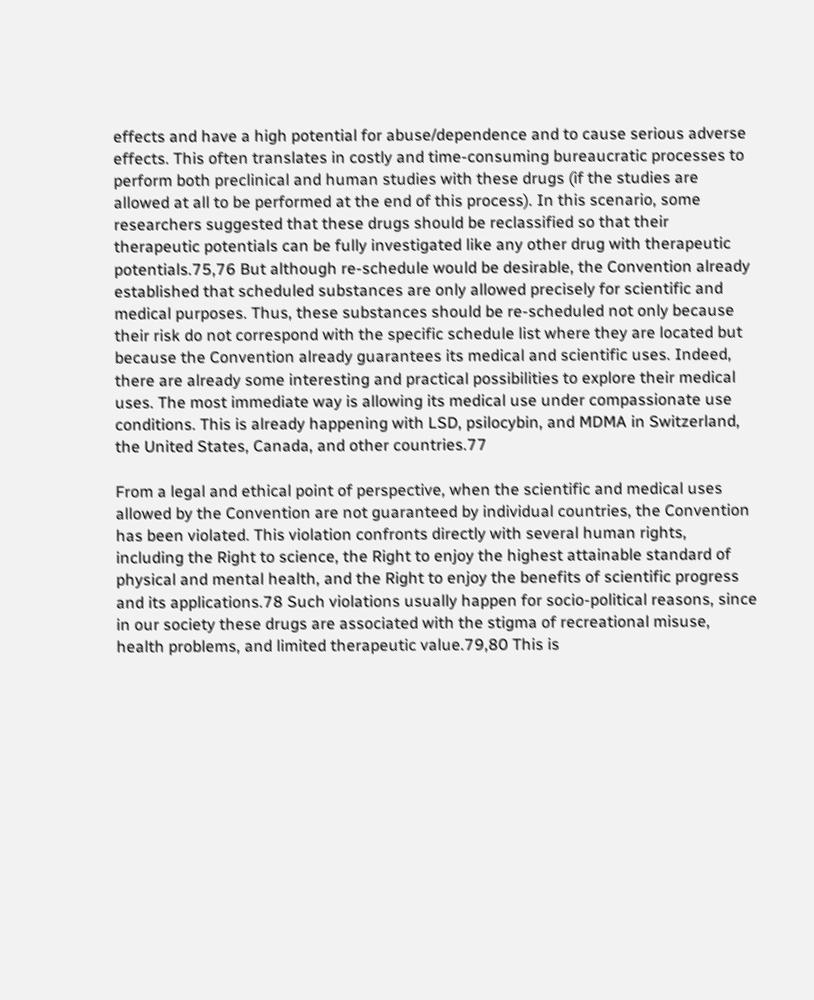effects and have a high potential for abuse/dependence and to cause serious adverse effects. This often translates in costly and time-consuming bureaucratic processes to perform both preclinical and human studies with these drugs (if the studies are allowed at all to be performed at the end of this process). In this scenario, some researchers suggested that these drugs should be reclassified so that their therapeutic potentials can be fully investigated like any other drug with therapeutic potentials.75,76 But although re-schedule would be desirable, the Convention already established that scheduled substances are only allowed precisely for scientific and medical purposes. Thus, these substances should be re-scheduled not only because their risk do not correspond with the specific schedule list where they are located but because the Convention already guarantees its medical and scientific uses. Indeed, there are already some interesting and practical possibilities to explore their medical uses. The most immediate way is allowing its medical use under compassionate use conditions. This is already happening with LSD, psilocybin, and MDMA in Switzerland, the United States, Canada, and other countries.77

From a legal and ethical point of perspective, when the scientific and medical uses allowed by the Convention are not guaranteed by individual countries, the Convention has been violated. This violation confronts directly with several human rights, including the Right to science, the Right to enjoy the highest attainable standard of physical and mental health, and the Right to enjoy the benefits of scientific progress and its applications.78 Such violations usually happen for socio-political reasons, since in our society these drugs are associated with the stigma of recreational misuse, health problems, and limited therapeutic value.79,80 This is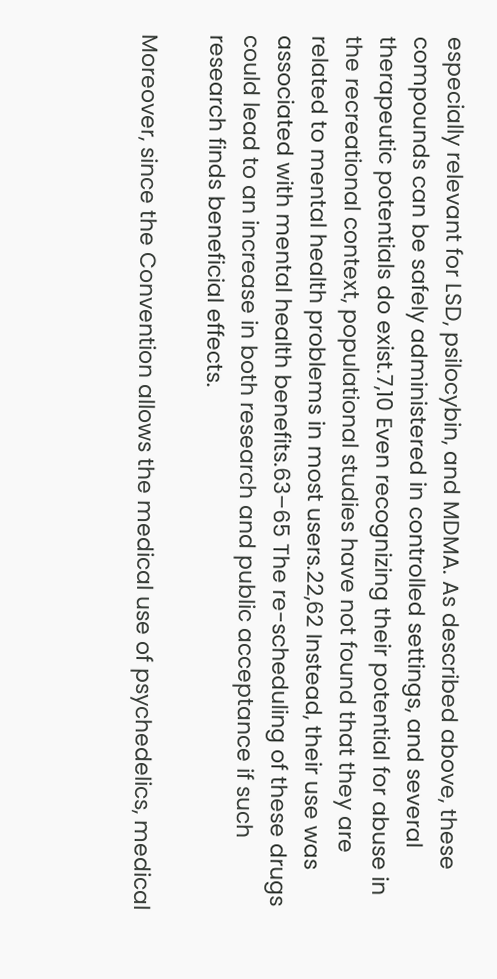especially relevant for LSD, psilocybin, and MDMA. As described above, these compounds can be safely administered in controlled settings, and several therapeutic potentials do exist.7,10 Even recognizing their potential for abuse in the recreational context, populational studies have not found that they are related to mental health problems in most users.22,62 Instead, their use was associated with mental health benefits.63–65 The re-scheduling of these drugs could lead to an increase in both research and public acceptance if such research finds beneficial effects.

Moreover, since the Convention allows the medical use of psychedelics, medical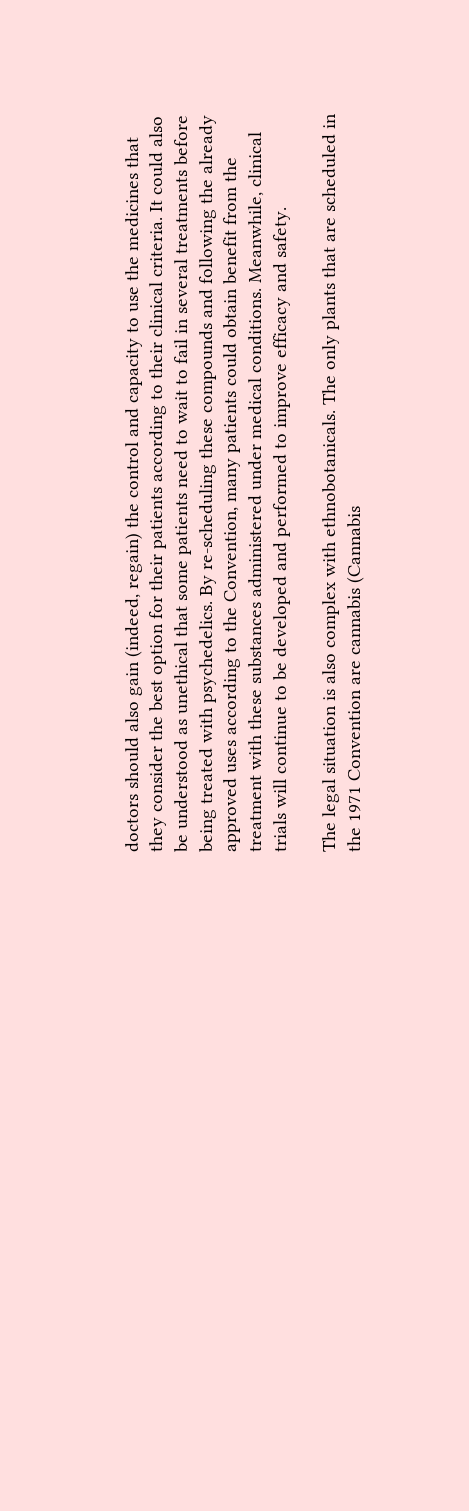doctors should also gain (indeed, regain) the control and capacity to use the medicines that they consider the best option for their patients according to their clinical criteria. It could also be understood as unethical that some patients need to wait to fail in several treatments before being treated with psychedelics. By re-scheduling these compounds and following the already approved uses according to the Convention, many patients could obtain benefit from the treatment with these substances administered under medical conditions. Meanwhile, clinical trials will continue to be developed and performed to improve efficacy and safety.

The legal situation is also complex with ethnobotanicals. The only plants that are scheduled in the 1971 Convention are cannabis (Cannabis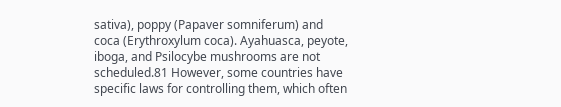sativa), poppy (Papaver somniferum) and coca (Erythroxylum coca). Ayahuasca, peyote, iboga, and Psilocybe mushrooms are not scheduled.81 However, some countries have specific laws for controlling them, which often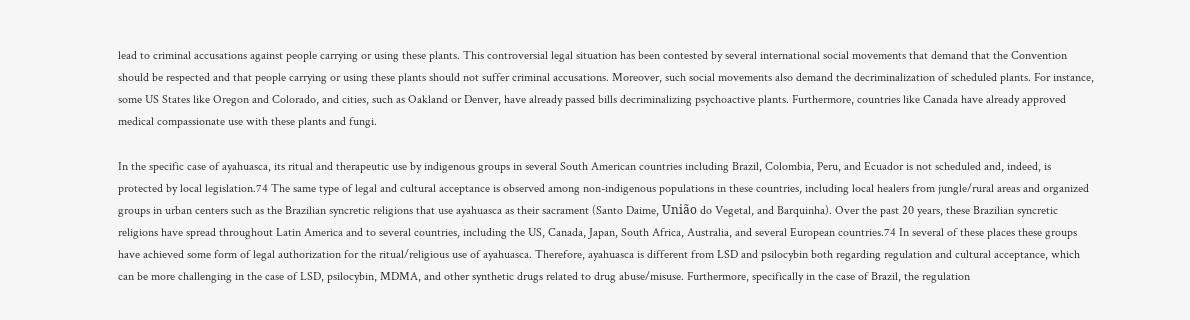lead to criminal accusations against people carrying or using these plants. This controversial legal situation has been contested by several international social movements that demand that the Convention should be respected and that people carrying or using these plants should not suffer criminal accusations. Moreover, such social movements also demand the decriminalization of scheduled plants. For instance, some US States like Oregon and Colorado, and cities, such as Oakland or Denver, have already passed bills decriminalizing psychoactive plants. Furthermore, countries like Canada have already approved medical compassionate use with these plants and fungi.

In the specific case of ayahuasca, its ritual and therapeutic use by indigenous groups in several South American countries including Brazil, Colombia, Peru, and Ecuador is not scheduled and, indeed, is protected by local legislation.74 The same type of legal and cultural acceptance is observed among non-indigenous populations in these countries, including local healers from jungle/rural areas and organized groups in urban centers such as the Brazilian syncretic religions that use ayahuasca as their sacrament (Santo Daime, União do Vegetal, and Barquinha). Over the past 20 years, these Brazilian syncretic religions have spread throughout Latin America and to several countries, including the US, Canada, Japan, South Africa, Australia, and several European countries.74 In several of these places these groups have achieved some form of legal authorization for the ritual/religious use of ayahuasca. Therefore, ayahuasca is different from LSD and psilocybin both regarding regulation and cultural acceptance, which can be more challenging in the case of LSD, psilocybin, MDMA, and other synthetic drugs related to drug abuse/misuse. Furthermore, specifically in the case of Brazil, the regulation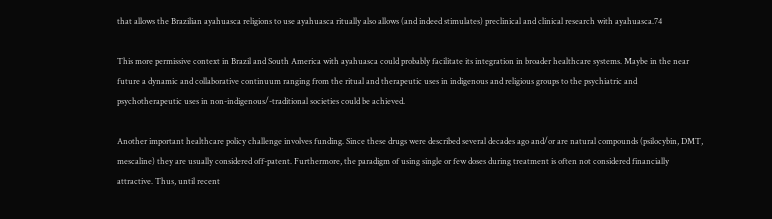that allows the Brazilian ayahuasca religions to use ayahuasca ritually also allows (and indeed stimulates) preclinical and clinical research with ayahuasca.74

This more permissive context in Brazil and South America with ayahuasca could probably facilitate its integration in broader healthcare systems. Maybe in the near future a dynamic and collaborative continuum ranging from the ritual and therapeutic uses in indigenous and religious groups to the psychiatric and psychotherapeutic uses in non-indigenous/-traditional societies could be achieved.

Another important healthcare policy challenge involves funding. Since these drugs were described several decades ago and/or are natural compounds (psilocybin, DMT, mescaline) they are usually considered off-patent. Furthermore, the paradigm of using single or few doses during treatment is often not considered financially attractive. Thus, until recent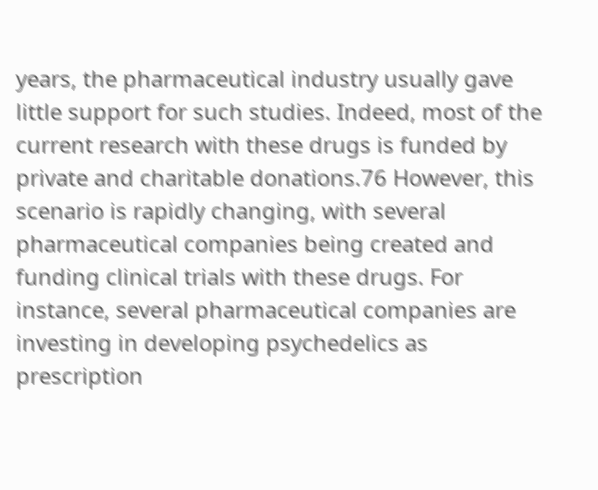years, the pharmaceutical industry usually gave little support for such studies. Indeed, most of the current research with these drugs is funded by private and charitable donations.76 However, this scenario is rapidly changing, with several pharmaceutical companies being created and funding clinical trials with these drugs. For instance, several pharmaceutical companies are investing in developing psychedelics as prescription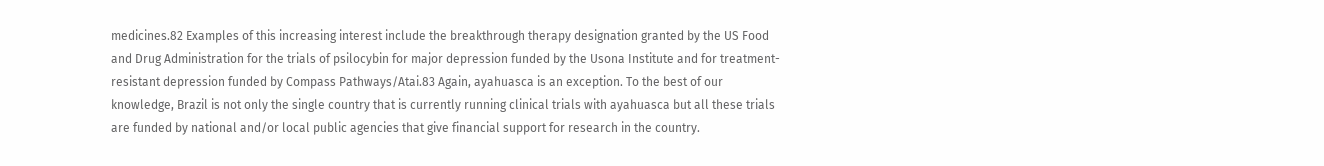medicines.82 Examples of this increasing interest include the breakthrough therapy designation granted by the US Food and Drug Administration for the trials of psilocybin for major depression funded by the Usona Institute and for treatment-resistant depression funded by Compass Pathways/Atai.83 Again, ayahuasca is an exception. To the best of our knowledge, Brazil is not only the single country that is currently running clinical trials with ayahuasca but all these trials are funded by national and/or local public agencies that give financial support for research in the country.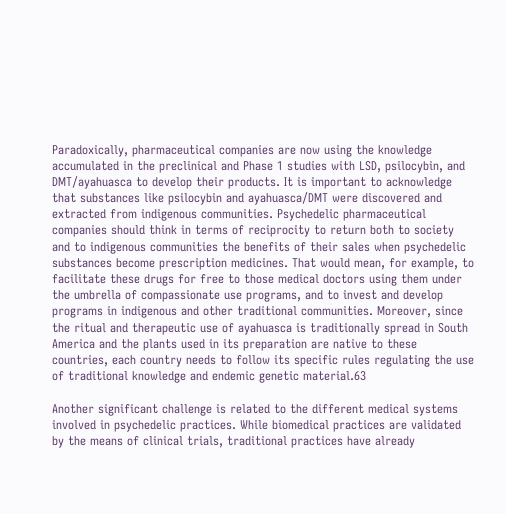Paradoxically, pharmaceutical companies are now using the knowledge accumulated in the preclinical and Phase 1 studies with LSD, psilocybin, and DMT/ayahuasca to develop their products. It is important to acknowledge that substances like psilocybin and ayahuasca/DMT were discovered and extracted from indigenous communities. Psychedelic pharmaceutical companies should think in terms of reciprocity to return both to society and to indigenous communities the benefits of their sales when psychedelic substances become prescription medicines. That would mean, for example, to facilitate these drugs for free to those medical doctors using them under the umbrella of compassionate use programs, and to invest and develop programs in indigenous and other traditional communities. Moreover, since the ritual and therapeutic use of ayahuasca is traditionally spread in South America and the plants used in its preparation are native to these countries, each country needs to follow its specific rules regulating the use of traditional knowledge and endemic genetic material.63

Another significant challenge is related to the different medical systems involved in psychedelic practices. While biomedical practices are validated by the means of clinical trials, traditional practices have already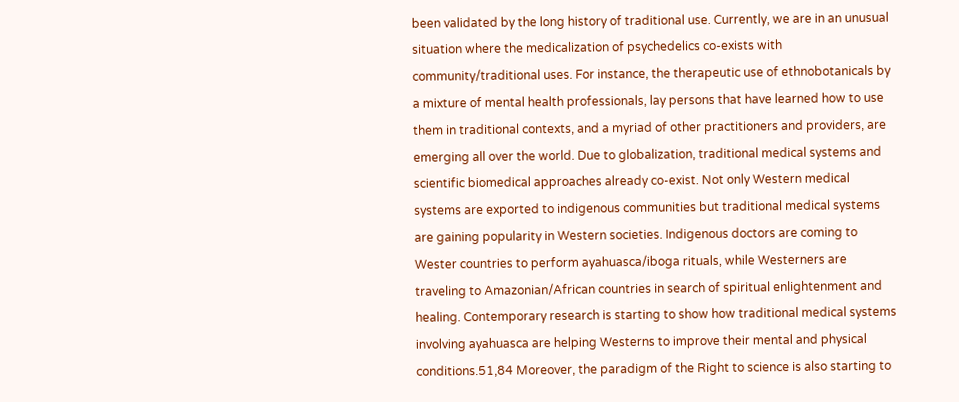been validated by the long history of traditional use. Currently, we are in an unusual situation where the medicalization of psychedelics co-exists with community/traditional uses. For instance, the therapeutic use of ethnobotanicals by a mixture of mental health professionals, lay persons that have learned how to use them in traditional contexts, and a myriad of other practitioners and providers, are emerging all over the world. Due to globalization, traditional medical systems and scientific biomedical approaches already co-exist. Not only Western medical systems are exported to indigenous communities but traditional medical systems are gaining popularity in Western societies. Indigenous doctors are coming to Wester countries to perform ayahuasca/iboga rituals, while Westerners are traveling to Amazonian/African countries in search of spiritual enlightenment and healing. Contemporary research is starting to show how traditional medical systems involving ayahuasca are helping Westerns to improve their mental and physical conditions.51,84 Moreover, the paradigm of the Right to science is also starting to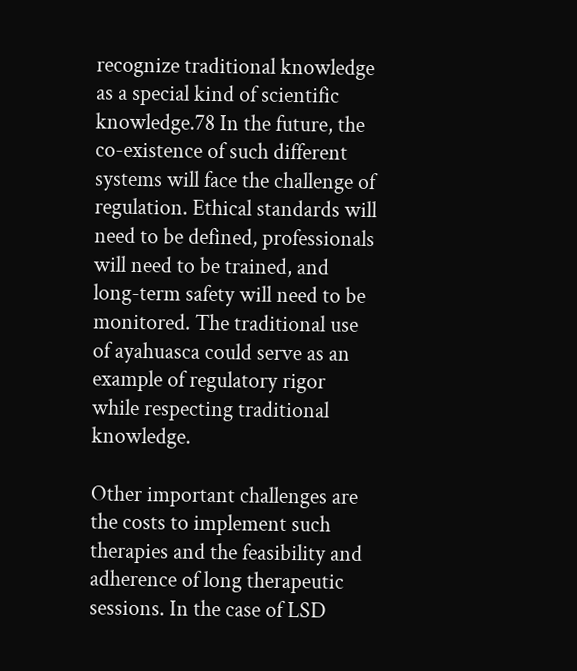recognize traditional knowledge as a special kind of scientific knowledge.78 In the future, the co-existence of such different systems will face the challenge of regulation. Ethical standards will need to be defined, professionals will need to be trained, and long-term safety will need to be monitored. The traditional use of ayahuasca could serve as an example of regulatory rigor while respecting traditional knowledge.

Other important challenges are the costs to implement such therapies and the feasibility and adherence of long therapeutic sessions. In the case of LSD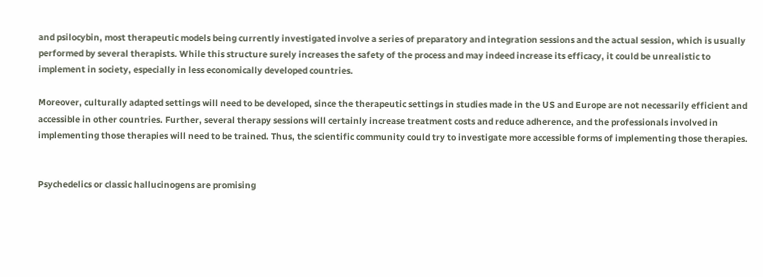and psilocybin, most therapeutic models being currently investigated involve a series of preparatory and integration sessions and the actual session, which is usually performed by several therapists. While this structure surely increases the safety of the process and may indeed increase its efficacy, it could be unrealistic to implement in society, especially in less economically developed countries.

Moreover, culturally adapted settings will need to be developed, since the therapeutic settings in studies made in the US and Europe are not necessarily efficient and accessible in other countries. Further, several therapy sessions will certainly increase treatment costs and reduce adherence, and the professionals involved in implementing those therapies will need to be trained. Thus, the scientific community could try to investigate more accessible forms of implementing those therapies.


Psychedelics or classic hallucinogens are promising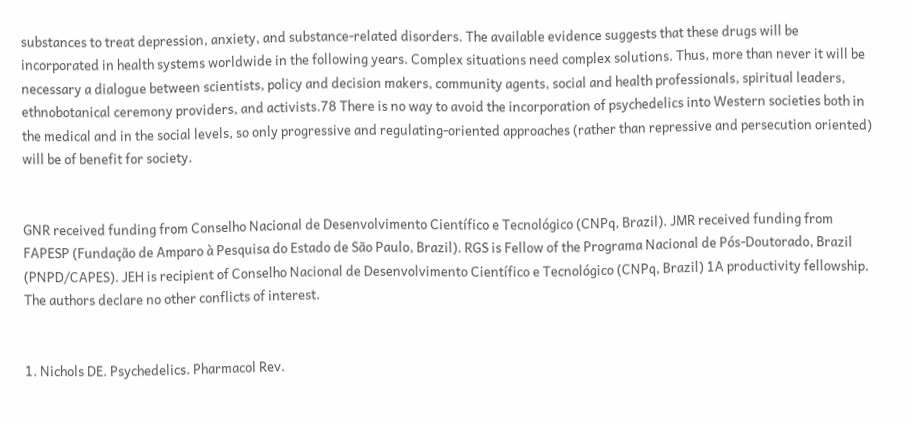substances to treat depression, anxiety, and substance-related disorders. The available evidence suggests that these drugs will be incorporated in health systems worldwide in the following years. Complex situations need complex solutions. Thus, more than never it will be necessary a dialogue between scientists, policy and decision makers, community agents, social and health professionals, spiritual leaders, ethnobotanical ceremony providers, and activists.78 There is no way to avoid the incorporation of psychedelics into Western societies both in the medical and in the social levels, so only progressive and regulating-oriented approaches (rather than repressive and persecution oriented) will be of benefit for society.


GNR received funding from Conselho Nacional de Desenvolvimento Científico e Tecnológico (CNPq, Brazil). JMR received funding from FAPESP (Fundação de Amparo à Pesquisa do Estado de São Paulo, Brazil). RGS is Fellow of the Programa Nacional de Pós-Doutorado, Brazil (PNPD/CAPES). JEH is recipient of Conselho Nacional de Desenvolvimento Científico e Tecnológico (CNPq, Brazil) 1A productivity fellowship. The authors declare no other conflicts of interest.


1. Nichols DE. Psychedelics. Pharmacol Rev.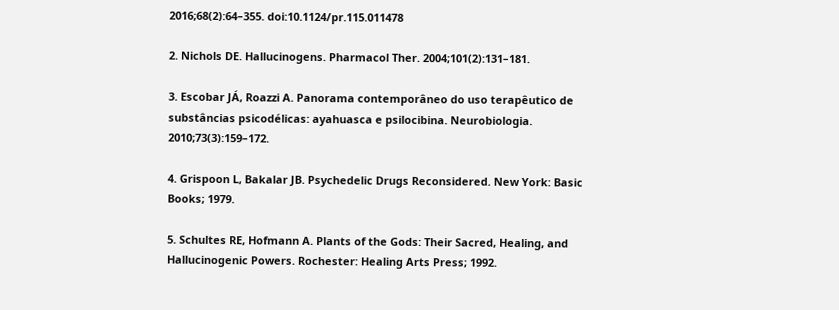2016;68(2):64–355. doi:10.1124/pr.115.011478

2. Nichols DE. Hallucinogens. Pharmacol Ther. 2004;101(2):131–181.

3. Escobar JÁ, Roazzi A. Panorama contemporâneo do uso terapêutico de substâncias psicodélicas: ayahuasca e psilocibina. Neurobiologia. 2010;73(3):159–172.

4. Grispoon L, Bakalar JB. Psychedelic Drugs Reconsidered. New York: Basic Books; 1979.

5. Schultes RE, Hofmann A. Plants of the Gods: Their Sacred, Healing, and Hallucinogenic Powers. Rochester: Healing Arts Press; 1992.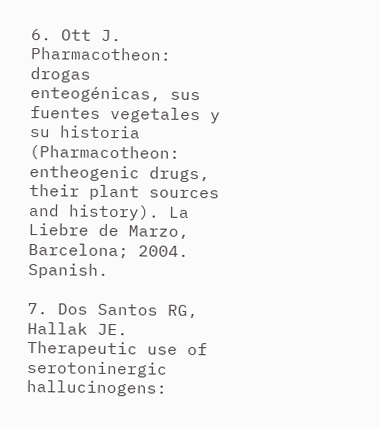6. Ott J. Pharmacotheon: drogas enteogénicas, sus fuentes vegetales y su historia (Pharmacotheon: entheogenic drugs, their plant sources and history). La Liebre de Marzo, Barcelona; 2004. Spanish.

7. Dos Santos RG, Hallak JE. Therapeutic use of serotoninergic hallucinogens: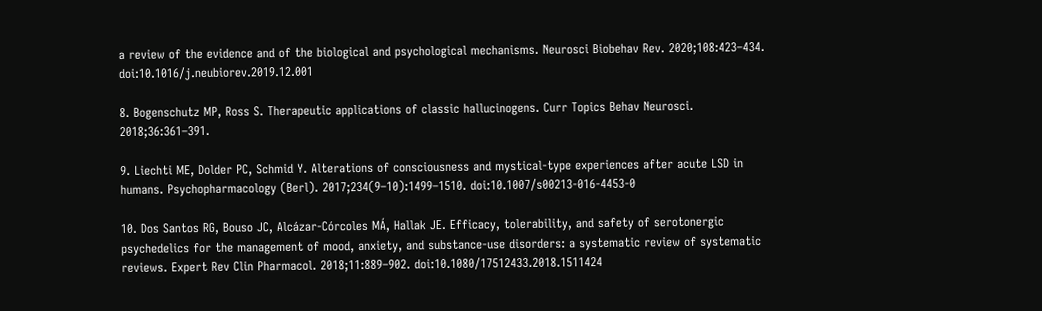a review of the evidence and of the biological and psychological mechanisms. Neurosci Biobehav Rev. 2020;108:423–434. doi:10.1016/j.neubiorev.2019.12.001

8. Bogenschutz MP, Ross S. Therapeutic applications of classic hallucinogens. Curr Topics Behav Neurosci. 2018;36:361–391.

9. Liechti ME, Dolder PC, Schmid Y. Alterations of consciousness and mystical-type experiences after acute LSD in humans. Psychopharmacology (Berl). 2017;234(9–10):1499–1510. doi:10.1007/s00213-016-4453-0

10. Dos Santos RG, Bouso JC, Alcázar-Córcoles MÁ, Hallak JE. Efficacy, tolerability, and safety of serotonergic psychedelics for the management of mood, anxiety, and substance-use disorders: a systematic review of systematic reviews. Expert Rev Clin Pharmacol. 2018;11:889–902. doi:10.1080/17512433.2018.1511424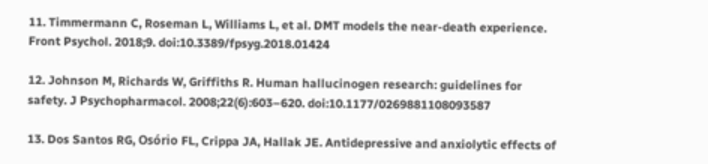11. Timmermann C, Roseman L, Williams L, et al. DMT models the near-death experience. Front Psychol. 2018;9. doi:10.3389/fpsyg.2018.01424

12. Johnson M, Richards W, Griffiths R. Human hallucinogen research: guidelines for safety. J Psychopharmacol. 2008;22(6):603–620. doi:10.1177/0269881108093587

13. Dos Santos RG, Osório FL, Crippa JA, Hallak JE. Antidepressive and anxiolytic effects of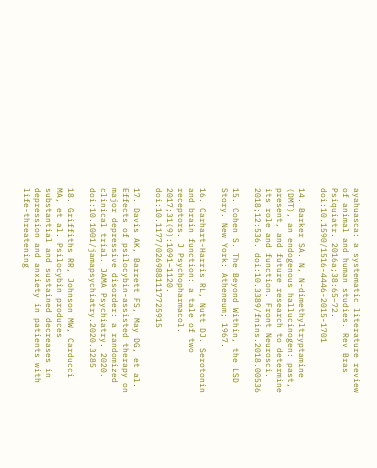ayahuasca: a systematic literature review of animal and human studies. Rev Bras Psiquiatr. 2016a;38:65–72. doi:10.1590/1516-4446-2015-1701

14. Barker SA. N, N-dimethyltryptamine (DMT), an endogenous hallucinogen: past, present, and future research to determine its role and function. Front Neurosci. 2018;12:536. doi:10.3389/fnins.2018.00536

15. Cohen S. The Beyond Within, the LSD Story. New York: Atheneum; 1967.

16. Carhart-Harris RL, Nutt DJ. Serotonin and brain function: a tale of two receptors. J Psychopharmacol. 2017;31(9):1091–1120. doi:10.1177/0269881117725915

17. Davis AK, Barrett FS, May DG, et al. Effects of psilocybin-assisted therapy on major depressive disorder: a randomized clinical trial. JAMA Psychiatry. 2020. doi:10.1001/jamapsychiatry.2020.3285

18. Griffiths RR, Johnson MW, Carducci MA, et al. Psilocybin produces substantial and sustained decreases in depression and anxiety in patients with life-threatening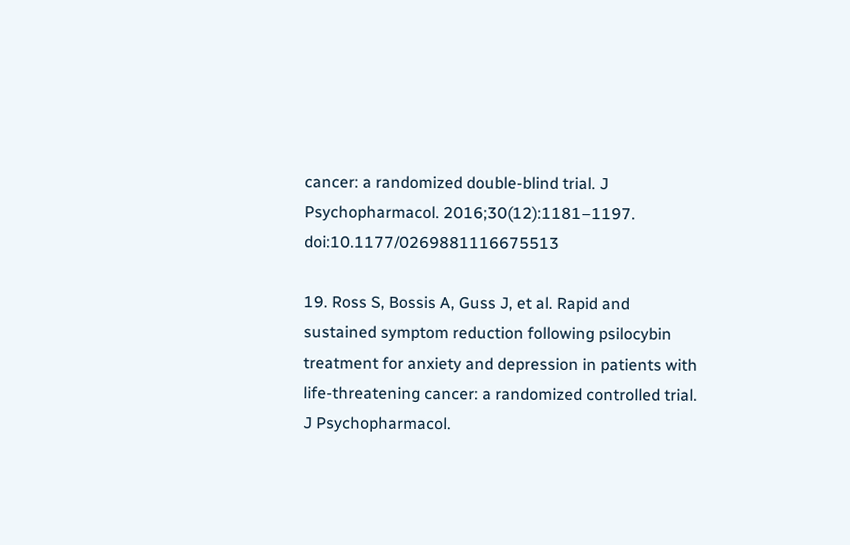cancer: a randomized double-blind trial. J Psychopharmacol. 2016;30(12):1181–1197. doi:10.1177/0269881116675513

19. Ross S, Bossis A, Guss J, et al. Rapid and sustained symptom reduction following psilocybin treatment for anxiety and depression in patients with life-threatening cancer: a randomized controlled trial. J Psychopharmacol.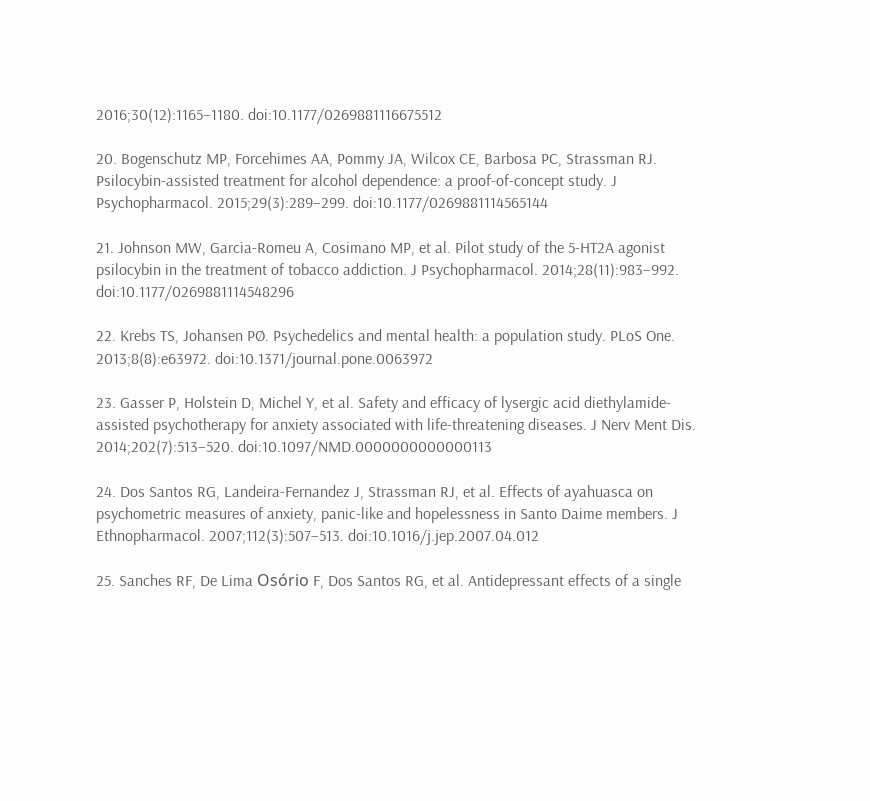2016;30(12):1165–1180. doi:10.1177/0269881116675512

20. Bogenschutz MP, Forcehimes AA, Pommy JA, Wilcox CE, Barbosa PC, Strassman RJ. Psilocybin-assisted treatment for alcohol dependence: a proof-of-concept study. J Psychopharmacol. 2015;29(3):289–299. doi:10.1177/0269881114565144

21. Johnson MW, Garcia-Romeu A, Cosimano MP, et al. Pilot study of the 5-HT2A agonist psilocybin in the treatment of tobacco addiction. J Psychopharmacol. 2014;28(11):983–992. doi:10.1177/0269881114548296

22. Krebs TS, Johansen PØ. Psychedelics and mental health: a population study. PLoS One. 2013;8(8):e63972. doi:10.1371/journal.pone.0063972

23. Gasser P, Holstein D, Michel Y, et al. Safety and efficacy of lysergic acid diethylamide-assisted psychotherapy for anxiety associated with life-threatening diseases. J Nerv Ment Dis. 2014;202(7):513–520. doi:10.1097/NMD.0000000000000113

24. Dos Santos RG, Landeira-Fernandez J, Strassman RJ, et al. Effects of ayahuasca on psychometric measures of anxiety, panic-like and hopelessness in Santo Daime members. J Ethnopharmacol. 2007;112(3):507–513. doi:10.1016/j.jep.2007.04.012

25. Sanches RF, De Lima Osório F, Dos Santos RG, et al. Antidepressant effects of a single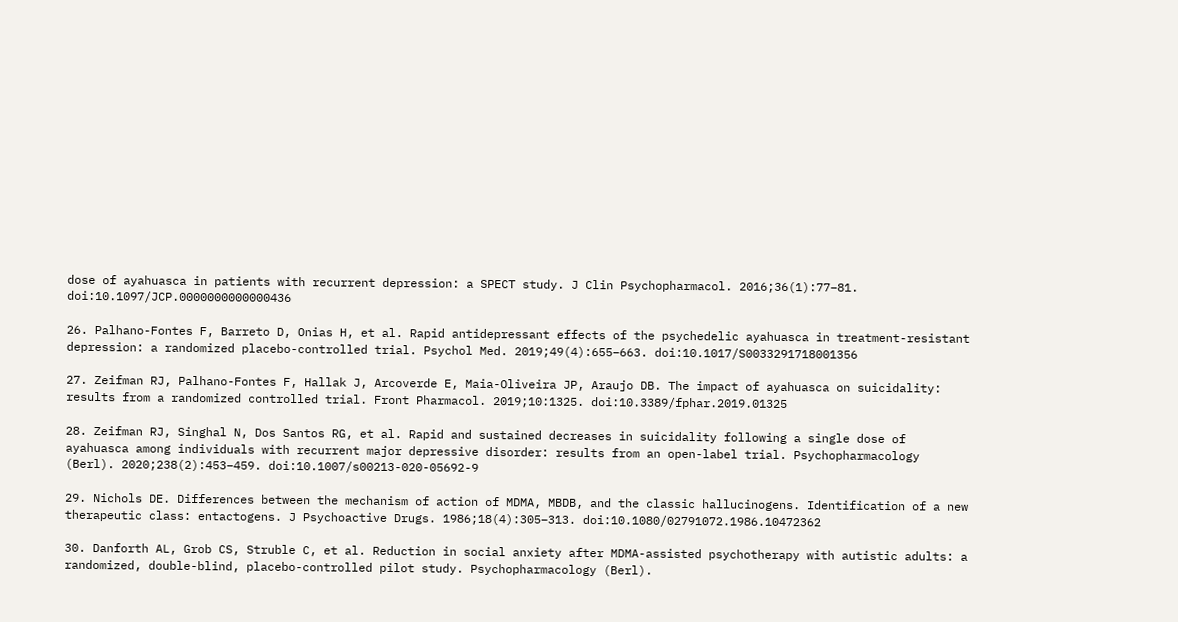dose of ayahuasca in patients with recurrent depression: a SPECT study. J Clin Psychopharmacol. 2016;36(1):77–81. doi:10.1097/JCP.0000000000000436

26. Palhano-Fontes F, Barreto D, Onias H, et al. Rapid antidepressant effects of the psychedelic ayahuasca in treatment-resistant depression: a randomized placebo-controlled trial. Psychol Med. 2019;49(4):655–663. doi:10.1017/S0033291718001356

27. Zeifman RJ, Palhano-Fontes F, Hallak J, Arcoverde E, Maia-Oliveira JP, Araujo DB. The impact of ayahuasca on suicidality: results from a randomized controlled trial. Front Pharmacol. 2019;10:1325. doi:10.3389/fphar.2019.01325

28. Zeifman RJ, Singhal N, Dos Santos RG, et al. Rapid and sustained decreases in suicidality following a single dose of ayahuasca among individuals with recurrent major depressive disorder: results from an open-label trial. Psychopharmacology (Berl). 2020;238(2):453–459. doi:10.1007/s00213-020-05692-9

29. Nichols DE. Differences between the mechanism of action of MDMA, MBDB, and the classic hallucinogens. Identification of a new therapeutic class: entactogens. J Psychoactive Drugs. 1986;18(4):305–313. doi:10.1080/02791072.1986.10472362

30. Danforth AL, Grob CS, Struble C, et al. Reduction in social anxiety after MDMA-assisted psychotherapy with autistic adults: a randomized, double-blind, placebo-controlled pilot study. Psychopharmacology (Berl).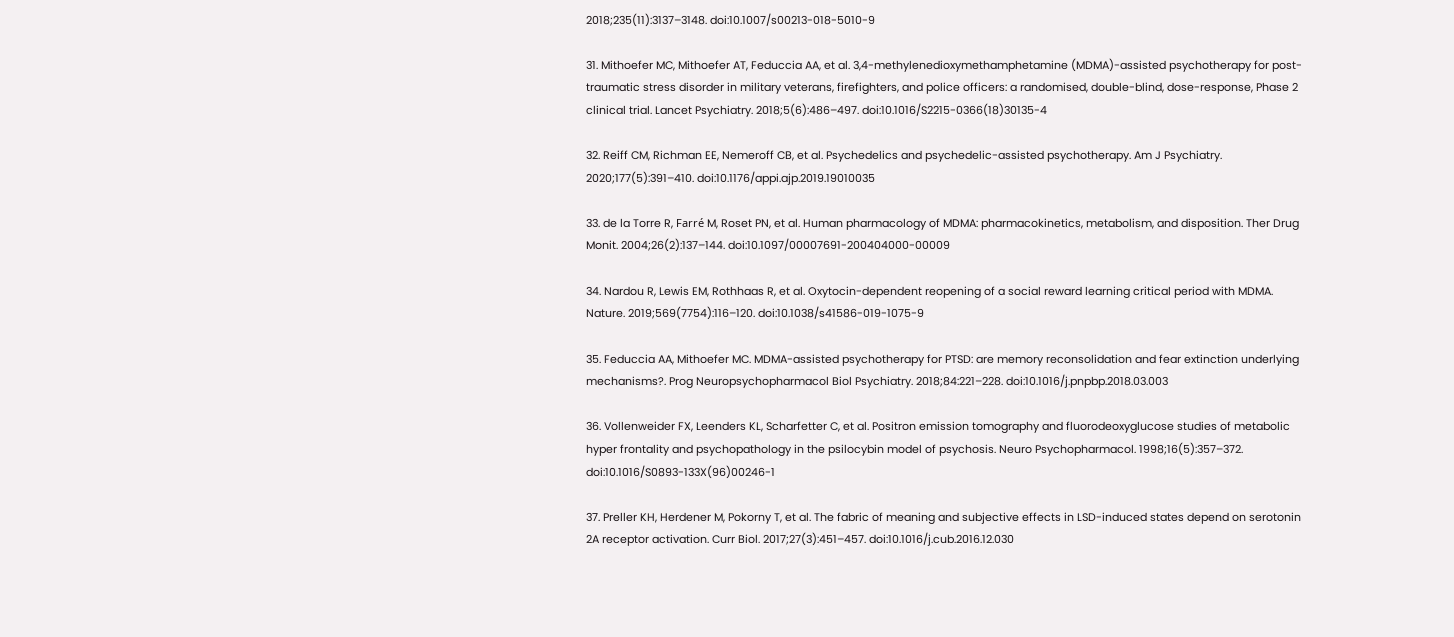2018;235(11):3137–3148. doi:10.1007/s00213-018-5010-9

31. Mithoefer MC, Mithoefer AT, Feduccia AA, et al. 3,4-methylenedioxymethamphetamine (MDMA)-assisted psychotherapy for post-traumatic stress disorder in military veterans, firefighters, and police officers: a randomised, double-blind, dose-response, Phase 2 clinical trial. Lancet Psychiatry. 2018;5(6):486–497. doi:10.1016/S2215-0366(18)30135-4

32. Reiff CM, Richman EE, Nemeroff CB, et al. Psychedelics and psychedelic-assisted psychotherapy. Am J Psychiatry. 2020;177(5):391–410. doi:10.1176/appi.ajp.2019.19010035

33. de la Torre R, Farré M, Roset PN, et al. Human pharmacology of MDMA: pharmacokinetics, metabolism, and disposition. Ther Drug Monit. 2004;26(2):137–144. doi:10.1097/00007691-200404000-00009

34. Nardou R, Lewis EM, Rothhaas R, et al. Oxytocin-dependent reopening of a social reward learning critical period with MDMA. Nature. 2019;569(7754):116–120. doi:10.1038/s41586-019-1075-9

35. Feduccia AA, Mithoefer MC. MDMA-assisted psychotherapy for PTSD: are memory reconsolidation and fear extinction underlying mechanisms?. Prog Neuropsychopharmacol Biol Psychiatry. 2018;84:221–228. doi:10.1016/j.pnpbp.2018.03.003

36. Vollenweider FX, Leenders KL, Scharfetter C, et al. Positron emission tomography and fluorodeoxyglucose studies of metabolic hyper frontality and psychopathology in the psilocybin model of psychosis. Neuro Psychopharmacol. 1998;16(5):357–372. doi:10.1016/S0893-133X(96)00246-1

37. Preller KH, Herdener M, Pokorny T, et al. The fabric of meaning and subjective effects in LSD-induced states depend on serotonin 2A receptor activation. Curr Biol. 2017;27(3):451–457. doi:10.1016/j.cub.2016.12.030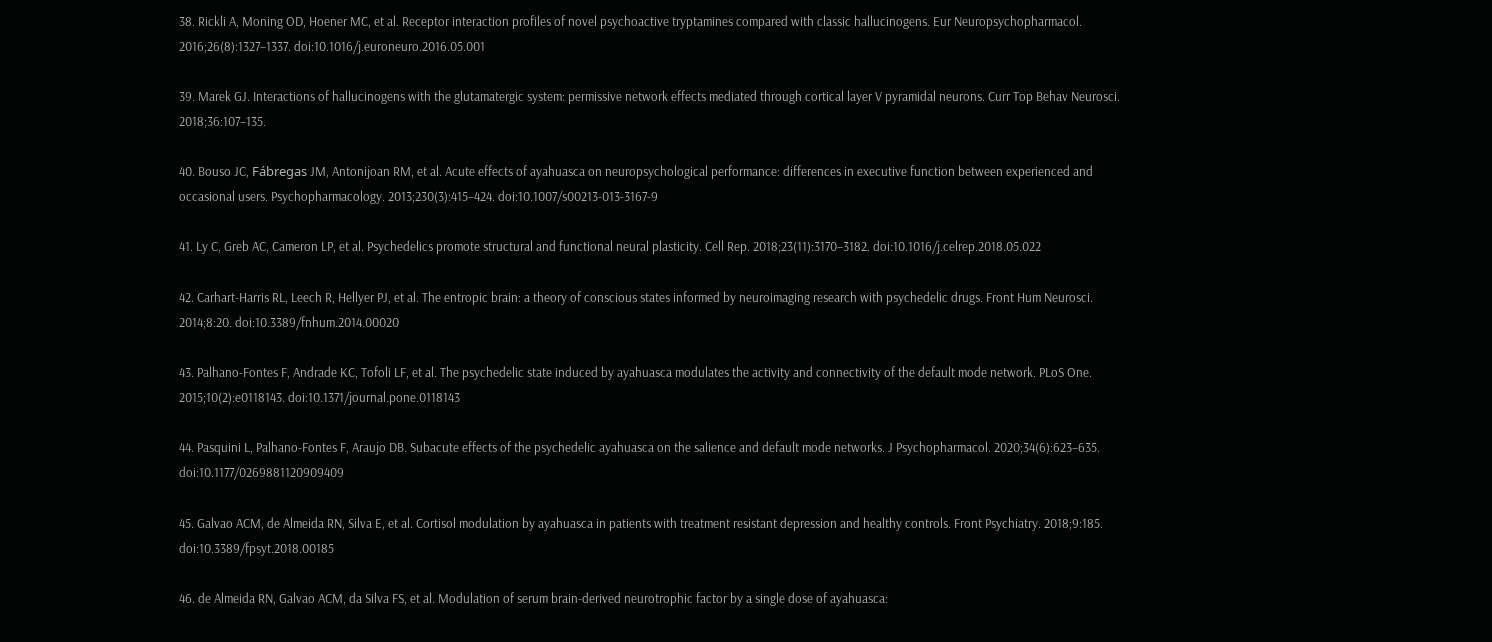38. Rickli A, Moning OD, Hoener MC, et al. Receptor interaction profiles of novel psychoactive tryptamines compared with classic hallucinogens. Eur Neuropsychopharmacol. 2016;26(8):1327–1337. doi:10.1016/j.euroneuro.2016.05.001

39. Marek GJ. Interactions of hallucinogens with the glutamatergic system: permissive network effects mediated through cortical layer V pyramidal neurons. Curr Top Behav Neurosci. 2018;36:107–135.

40. Bouso JC, Fábregas JM, Antonijoan RM, et al. Acute effects of ayahuasca on neuropsychological performance: differences in executive function between experienced and occasional users. Psychopharmacology. 2013;230(3):415–424. doi:10.1007/s00213-013-3167-9

41. Ly C, Greb AC, Cameron LP, et al. Psychedelics promote structural and functional neural plasticity. Cell Rep. 2018;23(11):3170–3182. doi:10.1016/j.celrep.2018.05.022

42. Carhart-Harris RL, Leech R, Hellyer PJ, et al. The entropic brain: a theory of conscious states informed by neuroimaging research with psychedelic drugs. Front Hum Neurosci. 2014;8:20. doi:10.3389/fnhum.2014.00020

43. Palhano-Fontes F, Andrade KC, Tofoli LF, et al. The psychedelic state induced by ayahuasca modulates the activity and connectivity of the default mode network. PLoS One. 2015;10(2):e0118143. doi:10.1371/journal.pone.0118143

44. Pasquini L, Palhano-Fontes F, Araujo DB. Subacute effects of the psychedelic ayahuasca on the salience and default mode networks. J Psychopharmacol. 2020;34(6):623–635. doi:10.1177/0269881120909409

45. Galvao ACM, de Almeida RN, Silva E, et al. Cortisol modulation by ayahuasca in patients with treatment resistant depression and healthy controls. Front Psychiatry. 2018;9:185. doi:10.3389/fpsyt.2018.00185

46. de Almeida RN, Galvao ACM, da Silva FS, et al. Modulation of serum brain-derived neurotrophic factor by a single dose of ayahuasca: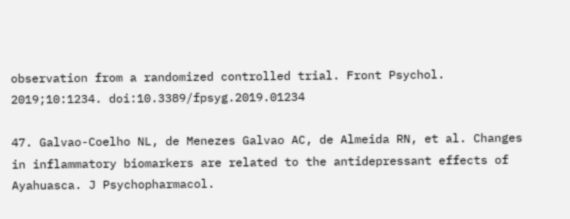observation from a randomized controlled trial. Front Psychol. 2019;10:1234. doi:10.3389/fpsyg.2019.01234

47. Galvao-Coelho NL, de Menezes Galvao AC, de Almeida RN, et al. Changes in inflammatory biomarkers are related to the antidepressant effects of Ayahuasca. J Psychopharmacol.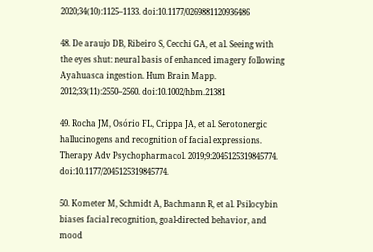2020;34(10):1125–1133. doi:10.1177/0269881120936486

48. De araujo DB, Ribeiro S, Cecchi GA, et al. Seeing with the eyes shut: neural basis of enhanced imagery following Ayahuasca ingestion. Hum Brain Mapp. 2012;33(11):2550–2560. doi:10.1002/hbm.21381

49. Rocha JM, Osório FL, Crippa JA, et al. Serotonergic hallucinogens and recognition of facial expressions. Therapy Adv Psychopharmacol. 2019;9:2045125319845774. doi:10.1177/2045125319845774.

50. Kometer M, Schmidt A, Bachmann R, et al. Psilocybin biases facial recognition, goal-directed behavior, and mood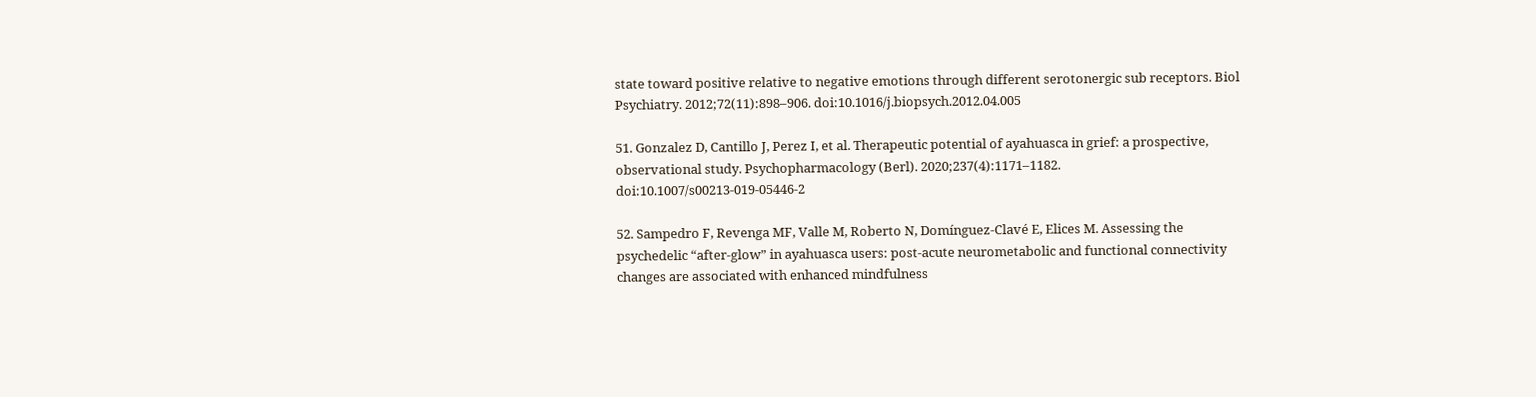state toward positive relative to negative emotions through different serotonergic sub receptors. Biol Psychiatry. 2012;72(11):898–906. doi:10.1016/j.biopsych.2012.04.005

51. Gonzalez D, Cantillo J, Perez I, et al. Therapeutic potential of ayahuasca in grief: a prospective, observational study. Psychopharmacology (Berl). 2020;237(4):1171–1182. doi:10.1007/s00213-019-05446-2

52. Sampedro F, Revenga MF, Valle M, Roberto N, Domínguez-Clavé E, Elices M. Assessing the psychedelic “after-glow” in ayahuasca users: post-acute neurometabolic and functional connectivity changes are associated with enhanced mindfulness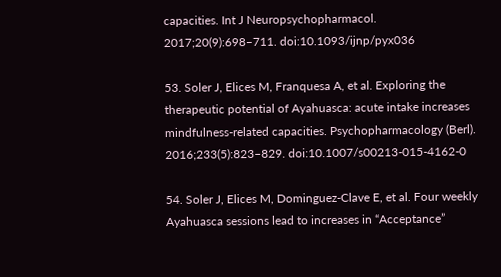capacities. Int J Neuropsychopharmacol. 2017;20(9):698–711. doi:10.1093/ijnp/pyx036

53. Soler J, Elices M, Franquesa A, et al. Exploring the therapeutic potential of Ayahuasca: acute intake increases mindfulness-related capacities. Psychopharmacology (Berl). 2016;233(5):823–829. doi:10.1007/s00213-015-4162-0

54. Soler J, Elices M, Dominguez-Clave E, et al. Four weekly Ayahuasca sessions lead to increases in “Acceptance”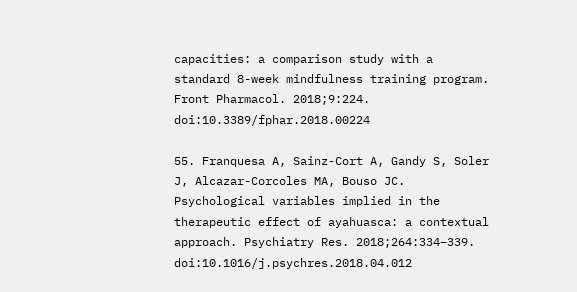capacities: a comparison study with a standard 8-week mindfulness training program. Front Pharmacol. 2018;9:224. doi:10.3389/fphar.2018.00224

55. Franquesa A, Sainz-Cort A, Gandy S, Soler J, Alcazar-Corcoles MA, Bouso JC. Psychological variables implied in the therapeutic effect of ayahuasca: a contextual approach. Psychiatry Res. 2018;264:334–339. doi:10.1016/j.psychres.2018.04.012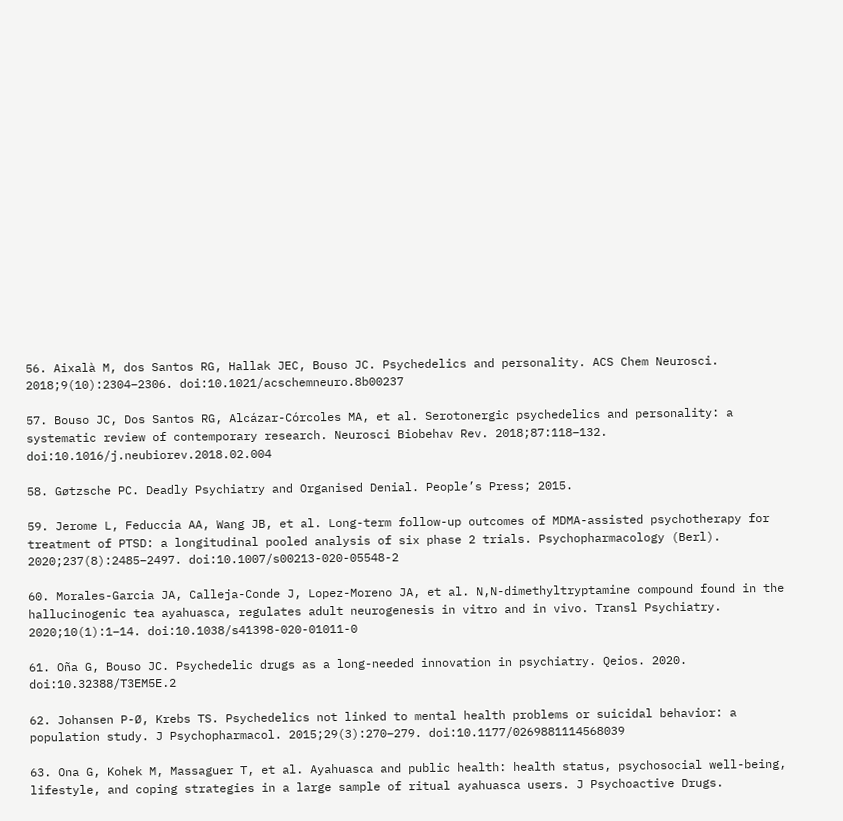56. Aixalà M, dos Santos RG, Hallak JEC, Bouso JC. Psychedelics and personality. ACS Chem Neurosci. 2018;9(10):2304–2306. doi:10.1021/acschemneuro.8b00237

57. Bouso JC, Dos Santos RG, Alcázar-Córcoles MA, et al. Serotonergic psychedelics and personality: a systematic review of contemporary research. Neurosci Biobehav Rev. 2018;87:118–132. doi:10.1016/j.neubiorev.2018.02.004

58. Gøtzsche PC. Deadly Psychiatry and Organised Denial. People’s Press; 2015.

59. Jerome L, Feduccia AA, Wang JB, et al. Long-term follow-up outcomes of MDMA-assisted psychotherapy for treatment of PTSD: a longitudinal pooled analysis of six phase 2 trials. Psychopharmacology (Berl). 2020;237(8):2485–2497. doi:10.1007/s00213-020-05548-2

60. Morales-Garcia JA, Calleja-Conde J, Lopez-Moreno JA, et al. N,N-dimethyltryptamine compound found in the hallucinogenic tea ayahuasca, regulates adult neurogenesis in vitro and in vivo. Transl Psychiatry. 2020;10(1):1–14. doi:10.1038/s41398-020-01011-0

61. Oña G, Bouso JC. Psychedelic drugs as a long-needed innovation in psychiatry. Qeios. 2020. doi:10.32388/T3EM5E.2

62. Johansen P-Ø, Krebs TS. Psychedelics not linked to mental health problems or suicidal behavior: a population study. J Psychopharmacol. 2015;29(3):270–279. doi:10.1177/0269881114568039

63. Ona G, Kohek M, Massaguer T, et al. Ayahuasca and public health: health status, psychosocial well-being, lifestyle, and coping strategies in a large sample of ritual ayahuasca users. J Psychoactive Drugs.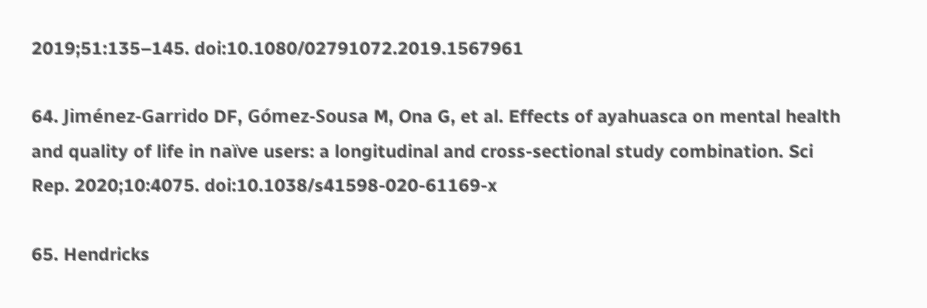2019;51:135–145. doi:10.1080/02791072.2019.1567961

64. Jiménez-Garrido DF, Gómez-Sousa M, Ona G, et al. Effects of ayahuasca on mental health and quality of life in naïve users: a longitudinal and cross-sectional study combination. Sci Rep. 2020;10:4075. doi:10.1038/s41598-020-61169-x

65. Hendricks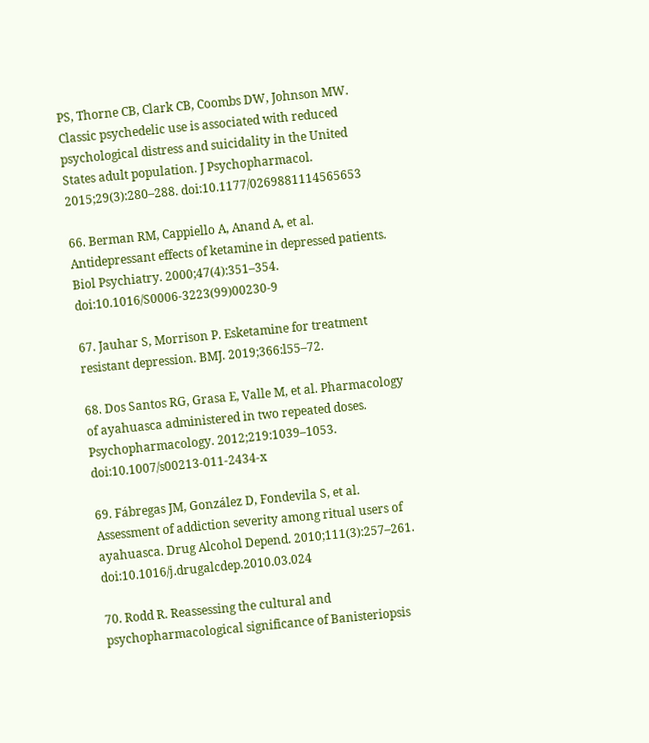PS, Thorne CB, Clark CB, Coombs DW, Johnson MW. Classic psychedelic use is associated with reduced psychological distress and suicidality in the United States adult population. J Psychopharmacol. 2015;29(3):280–288. doi:10.1177/0269881114565653

66. Berman RM, Cappiello A, Anand A, et al. Antidepressant effects of ketamine in depressed patients. Biol Psychiatry. 2000;47(4):351–354. doi:10.1016/S0006-3223(99)00230-9

67. Jauhar S, Morrison P. Esketamine for treatment resistant depression. BMJ. 2019;366:l55–72.

68. Dos Santos RG, Grasa E, Valle M, et al. Pharmacology of ayahuasca administered in two repeated doses. Psychopharmacology. 2012;219:1039–1053. doi:10.1007/s00213-011-2434-x

69. Fábregas JM, González D, Fondevila S, et al. Assessment of addiction severity among ritual users of ayahuasca. Drug Alcohol Depend. 2010;111(3):257–261. doi:10.1016/j.drugalcdep.2010.03.024

70. Rodd R. Reassessing the cultural and psychopharmacological significance of Banisteriopsis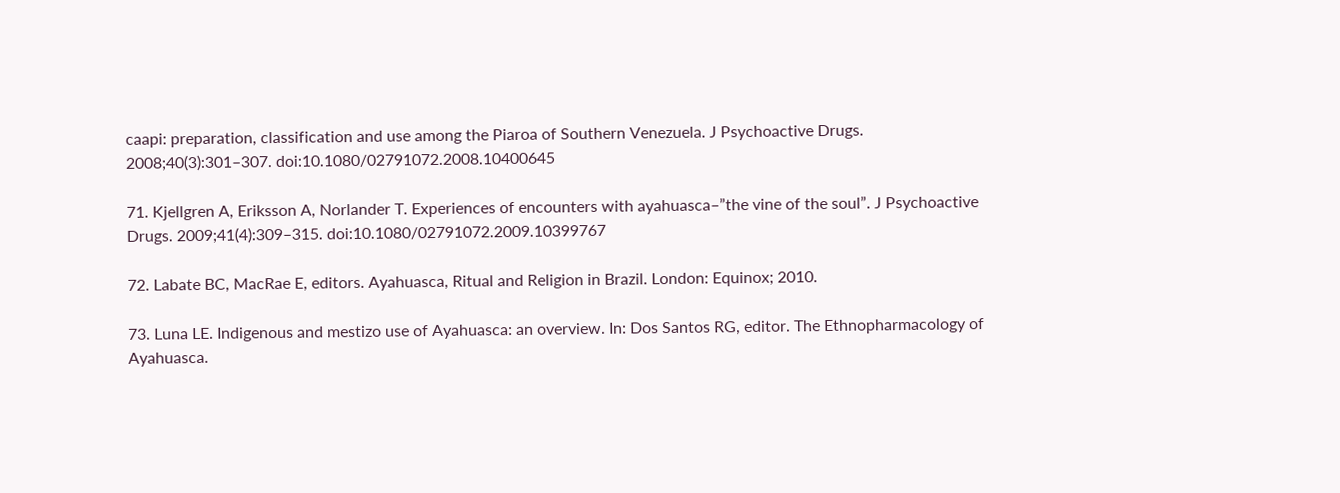caapi: preparation, classification and use among the Piaroa of Southern Venezuela. J Psychoactive Drugs. 2008;40(3):301–307. doi:10.1080/02791072.2008.10400645

71. Kjellgren A, Eriksson A, Norlander T. Experiences of encounters with ayahuasca–”the vine of the soul”. J Psychoactive Drugs. 2009;41(4):309–315. doi:10.1080/02791072.2009.10399767

72. Labate BC, MacRae E, editors. Ayahuasca, Ritual and Religion in Brazil. London: Equinox; 2010.

73. Luna LE. Indigenous and mestizo use of Ayahuasca: an overview. In: Dos Santos RG, editor. The Ethnopharmacology of Ayahuasca.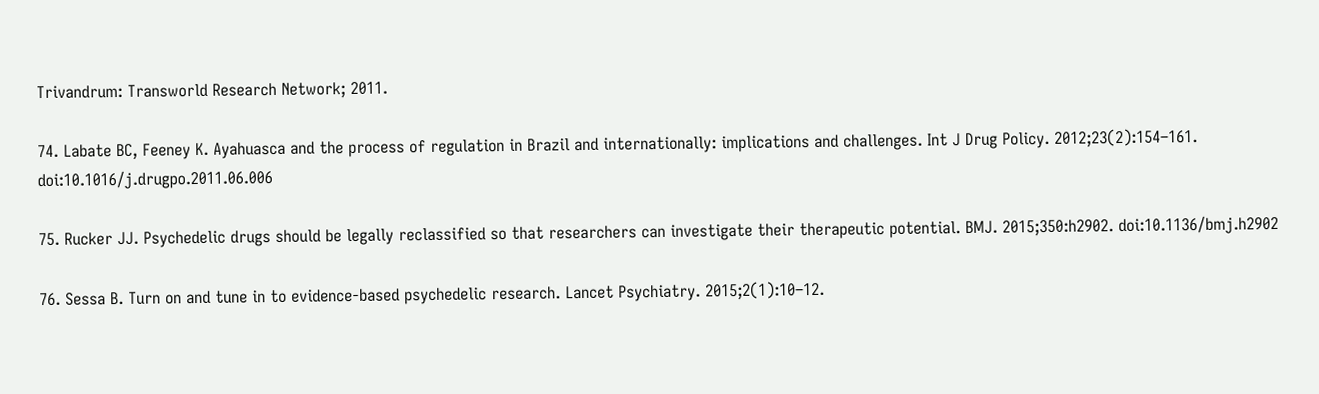Trivandrum: Transworld Research Network; 2011.

74. Labate BC, Feeney K. Ayahuasca and the process of regulation in Brazil and internationally: implications and challenges. Int J Drug Policy. 2012;23(2):154–161. doi:10.1016/j.drugpo.2011.06.006

75. Rucker JJ. Psychedelic drugs should be legally reclassified so that researchers can investigate their therapeutic potential. BMJ. 2015;350:h2902. doi:10.1136/bmj.h2902

76. Sessa B. Turn on and tune in to evidence-based psychedelic research. Lancet Psychiatry. 2015;2(1):10–12.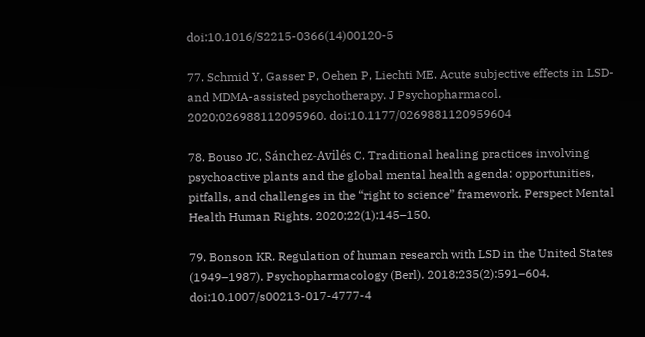doi:10.1016/S2215-0366(14)00120-5

77. Schmid Y, Gasser P, Oehen P, Liechti ME. Acute subjective effects in LSD- and MDMA-assisted psychotherapy. J Psychopharmacol. 2020;026988112095960. doi:10.1177/0269881120959604

78. Bouso JC, Sánchez-Avilés C. Traditional healing practices involving psychoactive plants and the global mental health agenda: opportunities, pitfalls, and challenges in the “right to science” framework. Perspect Mental Health Human Rights. 2020;22(1):145–150.

79. Bonson KR. Regulation of human research with LSD in the United States (1949–1987). Psychopharmacology (Berl). 2018;235(2):591–604. doi:10.1007/s00213-017-4777-4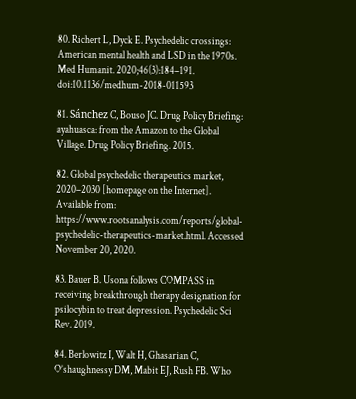80. Richert L, Dyck E. Psychedelic crossings: American mental health and LSD in the 1970s. Med Humanit. 2020;46(3):184–191. doi:10.1136/medhum-2018-011593

81. Sánchez C, Bouso JC. Drug Policy Briefing: ayahuasca: from the Amazon to the Global Village. Drug Policy Briefing. 2015.

82. Global psychedelic therapeutics market, 2020–2030 [homepage on the Internet]. Available from: https://www.rootsanalysis.com/reports/global-psychedelic-therapeutics-market.html. Accessed November 20, 2020.

83. Bauer B. Usona follows COMPASS in receiving breakthrough therapy designation for psilocybin to treat depression. Psychedelic Sci Rev. 2019.

84. Berlowitz I, Walt H, Ghasarian C, O’shaughnessy DM, Mabit EJ, Rush FB. Who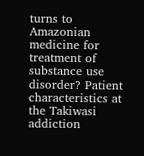turns to Amazonian medicine for treatment of substance use disorder? Patient characteristics at the Takiwasi addiction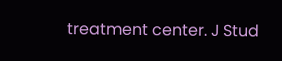treatment center. J Stud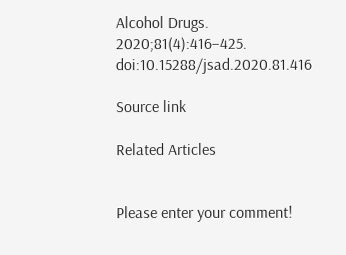Alcohol Drugs. 2020;81(4):416–425. doi:10.15288/jsad.2020.81.416

Source link

Related Articles


Please enter your comment!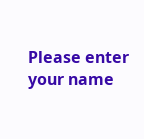Please enter your name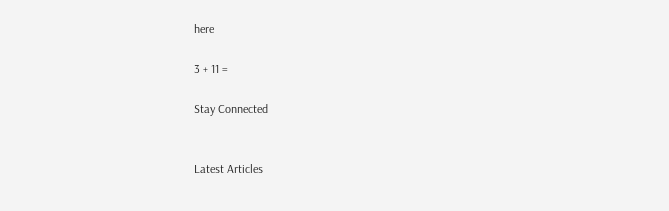here

3 + 11 =

Stay Connected


Latest Articles